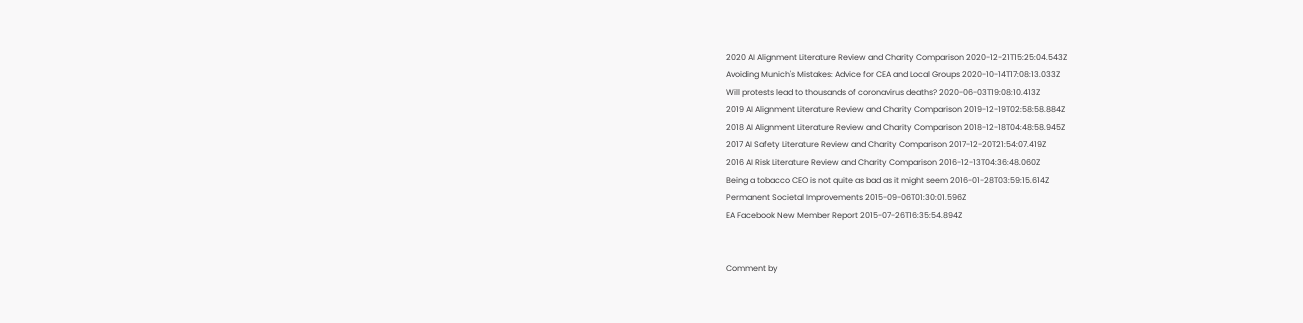2020 AI Alignment Literature Review and Charity Comparison 2020-12-21T15:25:04.543Z
Avoiding Munich's Mistakes: Advice for CEA and Local Groups 2020-10-14T17:08:13.033Z
Will protests lead to thousands of coronavirus deaths? 2020-06-03T19:08:10.413Z
2019 AI Alignment Literature Review and Charity Comparison 2019-12-19T02:58:58.884Z
2018 AI Alignment Literature Review and Charity Comparison 2018-12-18T04:48:58.945Z
2017 AI Safety Literature Review and Charity Comparison 2017-12-20T21:54:07.419Z
2016 AI Risk Literature Review and Charity Comparison 2016-12-13T04:36:48.060Z
Being a tobacco CEO is not quite as bad as it might seem 2016-01-28T03:59:15.614Z
Permanent Societal Improvements 2015-09-06T01:30:01.596Z
EA Facebook New Member Report 2015-07-26T16:35:54.894Z


Comment by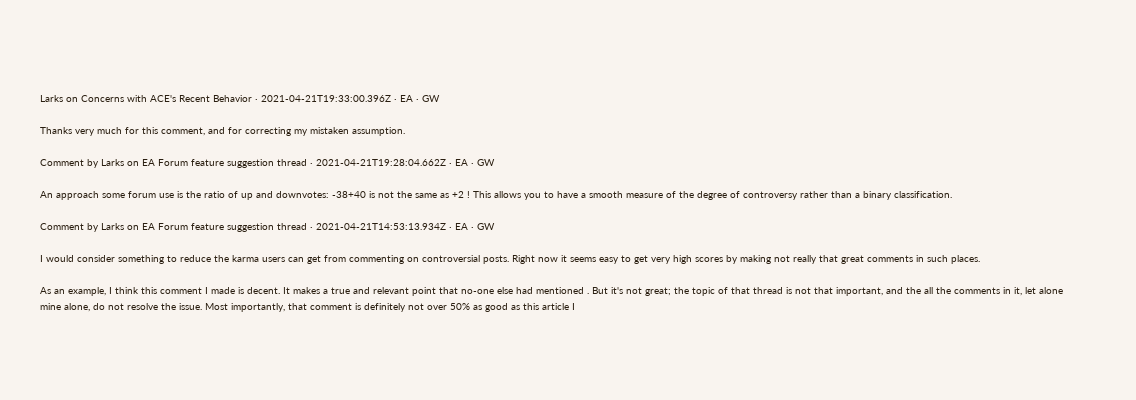Larks on Concerns with ACE's Recent Behavior · 2021-04-21T19:33:00.396Z · EA · GW

Thanks very much for this comment, and for correcting my mistaken assumption.

Comment by Larks on EA Forum feature suggestion thread · 2021-04-21T19:28:04.662Z · EA · GW

An approach some forum use is the ratio of up and downvotes: -38+40 is not the same as +2 ! This allows you to have a smooth measure of the degree of controversy rather than a binary classification.

Comment by Larks on EA Forum feature suggestion thread · 2021-04-21T14:53:13.934Z · EA · GW

I would consider something to reduce the karma users can get from commenting on controversial posts. Right now it seems easy to get very high scores by making not really that great comments in such places.

As an example, I think this comment I made is decent. It makes a true and relevant point that no-one else had mentioned . But it's not great; the topic of that thread is not that important, and the all the comments in it, let alone mine alone, do not resolve the issue. Most importantly, that comment is definitely not over 50% as good as this article I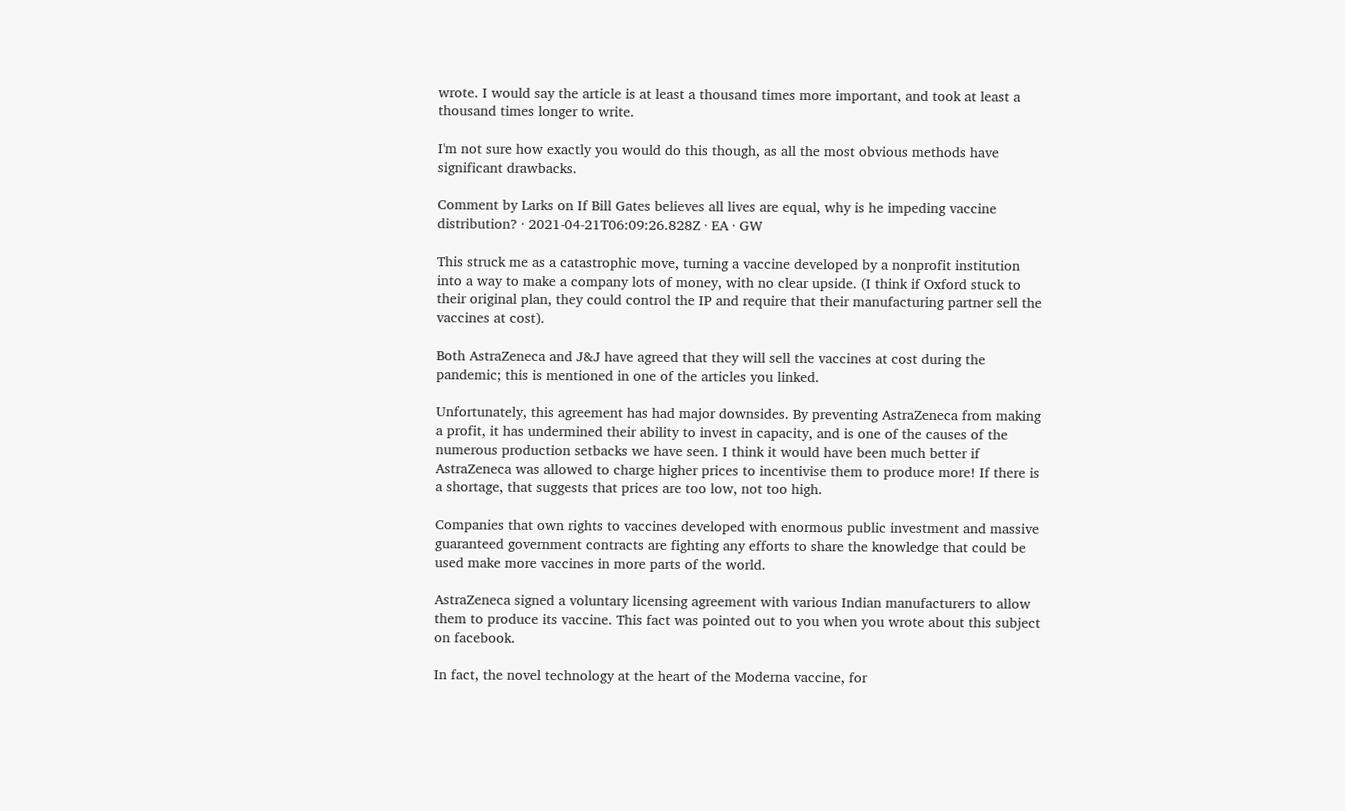wrote. I would say the article is at least a thousand times more important, and took at least a thousand times longer to write.

I'm not sure how exactly you would do this though, as all the most obvious methods have significant drawbacks.

Comment by Larks on If Bill Gates believes all lives are equal, why is he impeding vaccine distribution? · 2021-04-21T06:09:26.828Z · EA · GW

This struck me as a catastrophic move, turning a vaccine developed by a nonprofit institution into a way to make a company lots of money, with no clear upside. (I think if Oxford stuck to their original plan, they could control the IP and require that their manufacturing partner sell the vaccines at cost).

Both AstraZeneca and J&J have agreed that they will sell the vaccines at cost during the pandemic; this is mentioned in one of the articles you linked.

Unfortunately, this agreement has had major downsides. By preventing AstraZeneca from making a profit, it has undermined their ability to invest in capacity, and is one of the causes of the numerous production setbacks we have seen. I think it would have been much better if AstraZeneca was allowed to charge higher prices to incentivise them to produce more! If there is a shortage, that suggests that prices are too low, not too high.

Companies that own rights to vaccines developed with enormous public investment and massive guaranteed government contracts are fighting any efforts to share the knowledge that could be used make more vaccines in more parts of the world.

AstraZeneca signed a voluntary licensing agreement with various Indian manufacturers to allow them to produce its vaccine. This fact was pointed out to you when you wrote about this subject on facebook.

In fact, the novel technology at the heart of the Moderna vaccine, for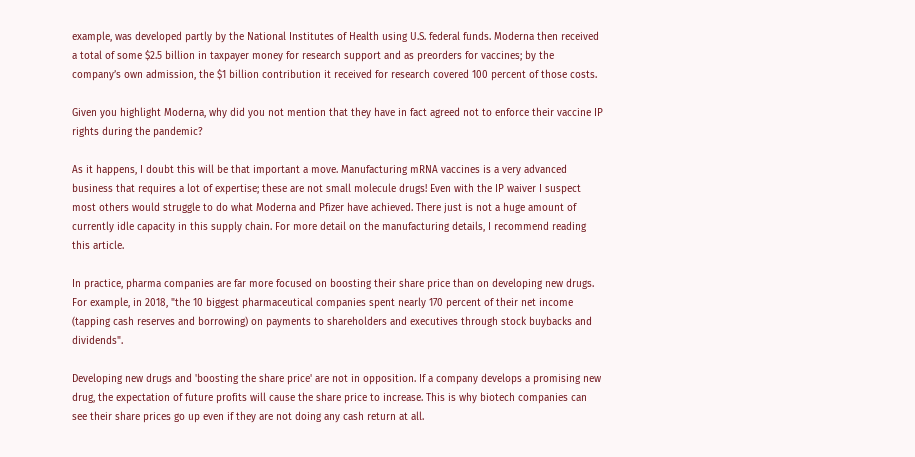example, was developed partly by the National Institutes of Health using U.S. federal funds. Moderna then received a total of some $2.5 billion in taxpayer money for research support and as preorders for vaccines; by the company’s own admission, the $1 billion contribution it received for research covered 100 percent of those costs.

Given you highlight Moderna, why did you not mention that they have in fact agreed not to enforce their vaccine IP rights during the pandemic?

As it happens, I doubt this will be that important a move. Manufacturing mRNA vaccines is a very advanced business that requires a lot of expertise; these are not small molecule drugs! Even with the IP waiver I suspect most others would struggle to do what Moderna and Pfizer have achieved. There just is not a huge amount of currently idle capacity in this supply chain. For more detail on the manufacturing details, I recommend reading this article.

In practice, pharma companies are far more focused on boosting their share price than on developing new drugs. For example, in 2018, "the 10 biggest pharmaceutical companies spent nearly 170 percent of their net income (tapping cash reserves and borrowing) on payments to shareholders and executives through stock buybacks and dividends".

Developing new drugs and 'boosting the share price' are not in opposition. If a company develops a promising new drug, the expectation of future profits will cause the share price to increase. This is why biotech companies can see their share prices go up even if they are not doing any cash return at all.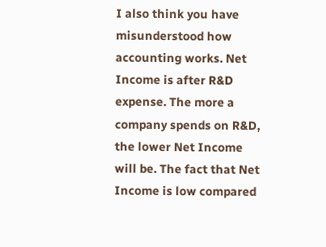I also think you have misunderstood how accounting works. Net Income is after R&D expense. The more a company spends on R&D, the lower Net Income will be. The fact that Net Income is low compared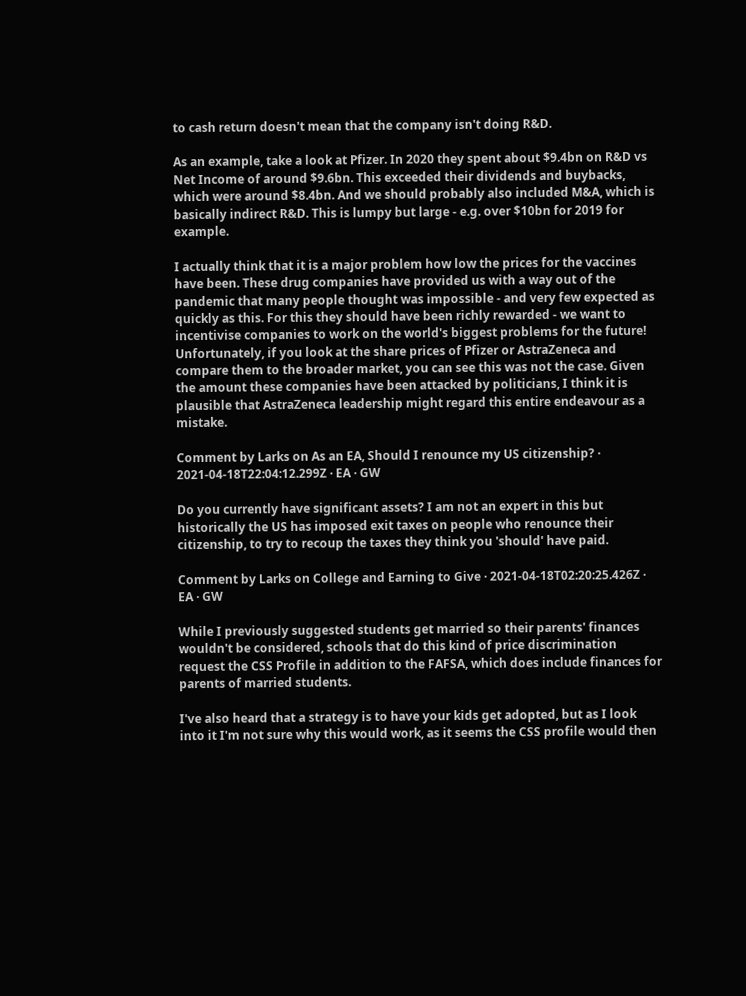to cash return doesn't mean that the company isn't doing R&D.

As an example, take a look at Pfizer. In 2020 they spent about $9.4bn on R&D vs Net Income of around $9.6bn. This exceeded their dividends and buybacks, which were around $8.4bn. And we should probably also included M&A, which is basically indirect R&D. This is lumpy but large - e.g. over $10bn for 2019 for example.

I actually think that it is a major problem how low the prices for the vaccines have been. These drug companies have provided us with a way out of the pandemic that many people thought was impossible - and very few expected as quickly as this. For this they should have been richly rewarded - we want to incentivise companies to work on the world's biggest problems for the future! Unfortunately, if you look at the share prices of Pfizer or AstraZeneca and compare them to the broader market, you can see this was not the case. Given the amount these companies have been attacked by politicians, I think it is plausible that AstraZeneca leadership might regard this entire endeavour as a mistake.

Comment by Larks on As an EA, Should I renounce my US citizenship? · 2021-04-18T22:04:12.299Z · EA · GW

Do you currently have significant assets? I am not an expert in this but historically the US has imposed exit taxes on people who renounce their citizenship, to try to recoup the taxes they think you 'should' have paid.

Comment by Larks on College and Earning to Give · 2021-04-18T02:20:25.426Z · EA · GW

While I previously suggested students get married so their parents' finances wouldn't be considered, schools that do this kind of price discrimination request the CSS Profile in addition to the FAFSA, which does include finances for parents of married students.

I've also heard that a strategy is to have your kids get adopted, but as I look into it I'm not sure why this would work, as it seems the CSS profile would then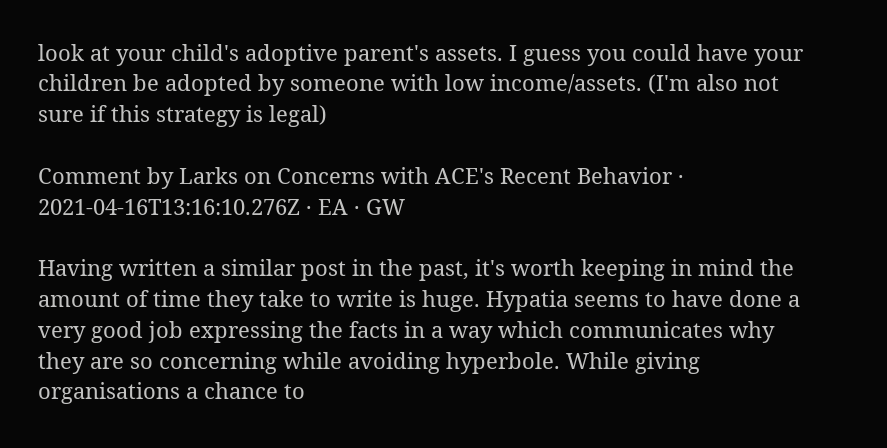look at your child's adoptive parent's assets. I guess you could have your children be adopted by someone with low income/assets. (I'm also not sure if this strategy is legal)

Comment by Larks on Concerns with ACE's Recent Behavior · 2021-04-16T13:16:10.276Z · EA · GW

Having written a similar post in the past, it's worth keeping in mind the amount of time they take to write is huge. Hypatia seems to have done a very good job expressing the facts in a way which communicates why they are so concerning while avoiding hyperbole. While giving organisations a chance to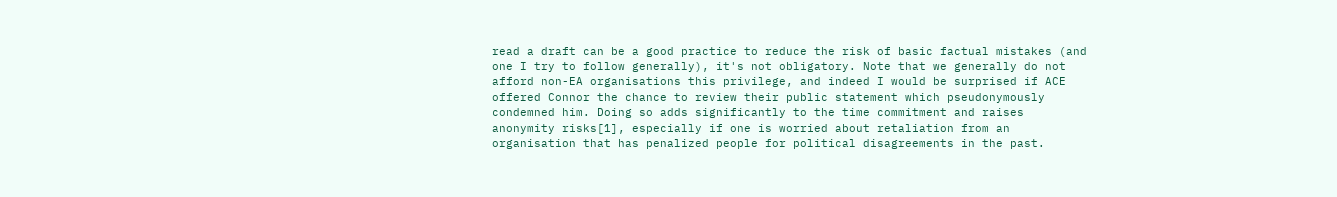read a draft can be a good practice to reduce the risk of basic factual mistakes (and one I try to follow generally), it's not obligatory. Note that we generally do not afford non-EA organisations this privilege, and indeed I would be surprised if ACE offered Connor the chance to review their public statement which pseudonymously condemned him. Doing so adds significantly to the time commitment and raises anonymity risks[1], especially if one is worried about retaliation from an organisation that has penalized people for political disagreements in the past.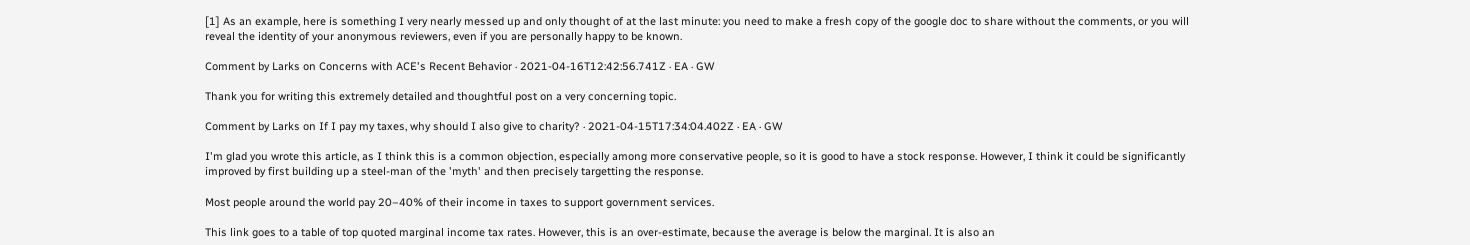[1] As an example, here is something I very nearly messed up and only thought of at the last minute: you need to make a fresh copy of the google doc to share without the comments, or you will reveal the identity of your anonymous reviewers, even if you are personally happy to be known.

Comment by Larks on Concerns with ACE's Recent Behavior · 2021-04-16T12:42:56.741Z · EA · GW

Thank you for writing this extremely detailed and thoughtful post on a very concerning topic.

Comment by Larks on If I pay my taxes, why should I also give to charity? · 2021-04-15T17:34:04.402Z · EA · GW

I'm glad you wrote this article, as I think this is a common objection, especially among more conservative people, so it is good to have a stock response. However, I think it could be significantly improved by first building up a steel-man of the 'myth' and then precisely targetting the response.

Most people around the world pay 20–40% of their income in taxes to support government services.

This link goes to a table of top quoted marginal income tax rates. However, this is an over-estimate, because the average is below the marginal. It is also an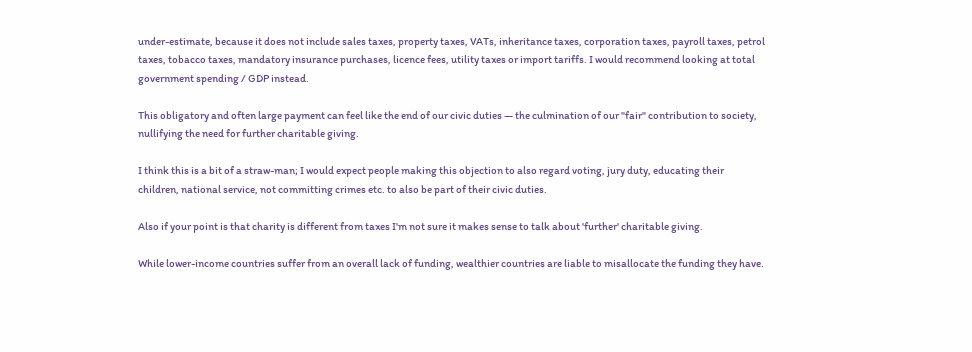under-estimate, because it does not include sales taxes, property taxes, VATs, inheritance taxes, corporation taxes, payroll taxes, petrol taxes, tobacco taxes, mandatory insurance purchases, licence fees, utility taxes or import tariffs. I would recommend looking at total government spending / GDP instead.

This obligatory and often large payment can feel like the end of our civic duties — the culmination of our "fair" contribution to society, nullifying the need for further charitable giving.

I think this is a bit of a straw-man; I would expect people making this objection to also regard voting, jury duty, educating their children, national service, not committing crimes etc. to also be part of their civic duties.

Also if your point is that charity is different from taxes I'm not sure it makes sense to talk about 'further' charitable giving.

While lower-income countries suffer from an overall lack of funding, wealthier countries are liable to misallocate the funding they have.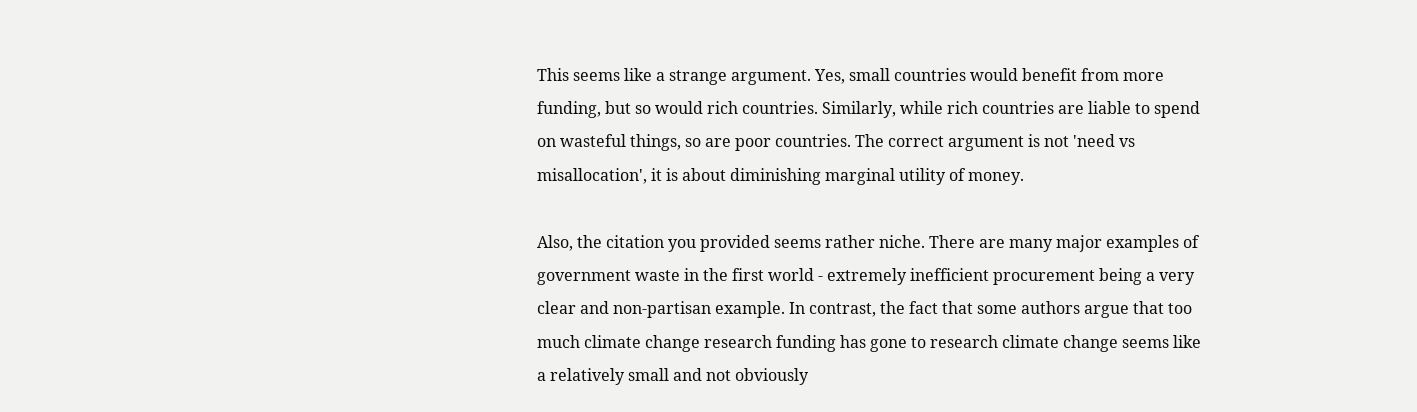This seems like a strange argument. Yes, small countries would benefit from more funding, but so would rich countries. Similarly, while rich countries are liable to spend on wasteful things, so are poor countries. The correct argument is not 'need vs misallocation', it is about diminishing marginal utility of money.

Also, the citation you provided seems rather niche. There are many major examples of government waste in the first world - extremely inefficient procurement being a very clear and non-partisan example. In contrast, the fact that some authors argue that too much climate change research funding has gone to research climate change seems like a relatively small and not obviously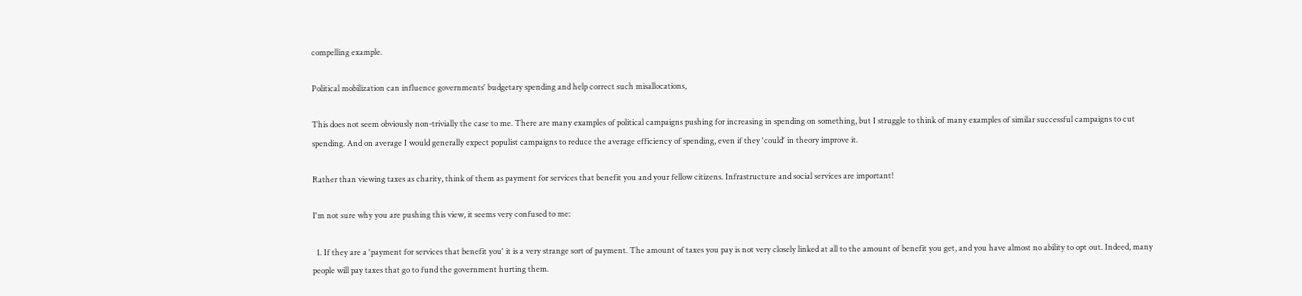compelling example.

Political mobilization can influence governments' budgetary spending and help correct such misallocations,

This does not seem obviously non-trivially the case to me. There are many examples of political campaigns pushing for increasing in spending on something, but I struggle to think of many examples of similar successful campaigns to cut spending. And on average I would generally expect populist campaigns to reduce the average efficiency of spending, even if they 'could' in theory improve it.

Rather than viewing taxes as charity, think of them as payment for services that benefit you and your fellow citizens. Infrastructure and social services are important!

I'm not sure why you are pushing this view, it seems very confused to me:

  1. If they are a 'payment for services that benefit you' it is a very strange sort of payment. The amount of taxes you pay is not very closely linked at all to the amount of benefit you get, and you have almost no ability to opt out. Indeed, many people will pay taxes that go to fund the government hurting them.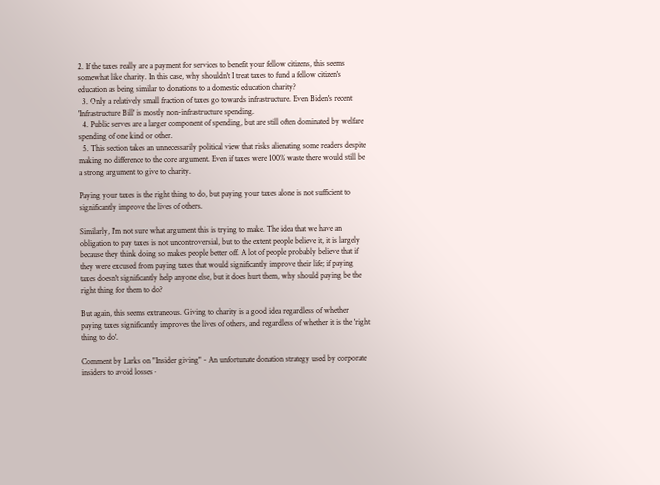2. If the taxes really are a payment for services to benefit your fellow citizens, this seems somewhat like charity. In this case, why shouldn't I treat taxes to fund a fellow citizen's education as being similar to donations to a domestic education charity?
  3. Only a relatively small fraction of taxes go towards infrastructure. Even Biden's recent 'Infrastructure Bill' is mostly non-infrastructure spending.
  4. Public serves are a larger component of spending, but are still often dominated by welfare spending of one kind or other.
  5. This section takes an unnecessarily political view that risks alienating some readers despite making no difference to the core argument. Even if taxes were 100% waste there would still be a strong argument to give to charity.

Paying your taxes is the right thing to do, but paying your taxes alone is not sufficient to significantly improve the lives of others.

Similarly, I'm not sure what argument this is trying to make. The idea that we have an obligation to pay taxes is not uncontroversial, but to the extent people believe it, it is largely because they think doing so makes people better off. A lot of people probably believe that if they were excused from paying taxes that would significantly improve their life; if paying taxes doesn't significantly help anyone else, but it does hurt them, why should paying be the right thing for them to do?

But again, this seems extraneous. Giving to charity is a good idea regardless of whether paying taxes significantly improves the lives of others, and regardless of whether it is the 'right thing to do'.

Comment by Larks on "Insider giving" - An unfortunate donation strategy used by corporate insiders to avoid losses ·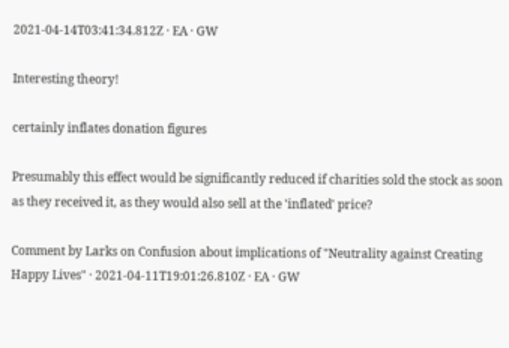2021-04-14T03:41:34.812Z · EA · GW

Interesting theory!

certainly inflates donation figures

Presumably this effect would be significantly reduced if charities sold the stock as soon as they received it, as they would also sell at the 'inflated' price?

Comment by Larks on Confusion about implications of "Neutrality against Creating Happy Lives" · 2021-04-11T19:01:26.810Z · EA · GW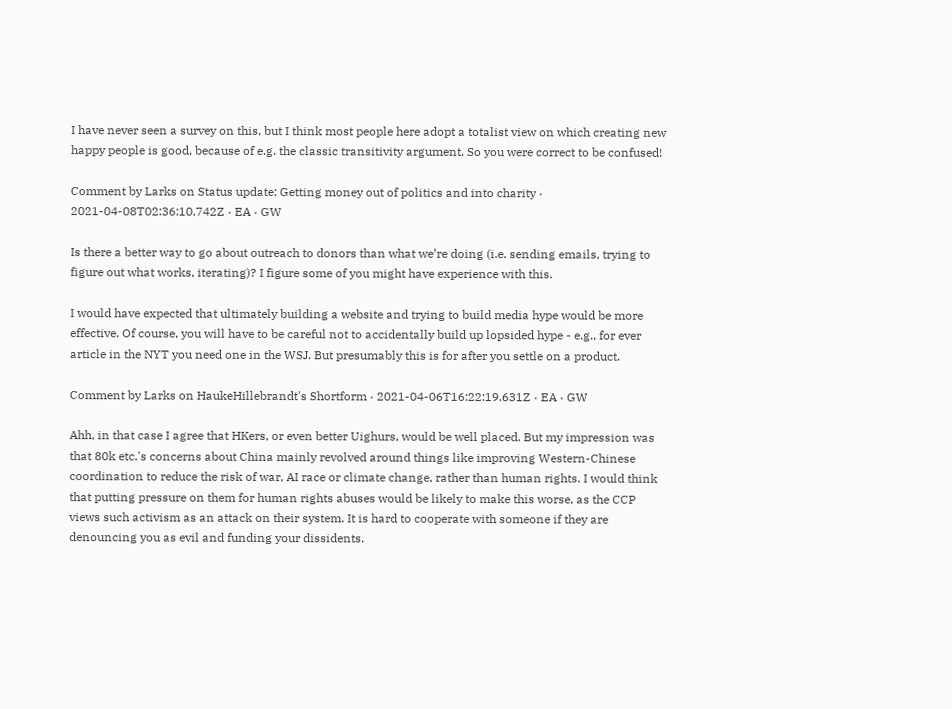I have never seen a survey on this, but I think most people here adopt a totalist view on which creating new happy people is good, because of e.g. the classic transitivity argument. So you were correct to be confused!

Comment by Larks on Status update: Getting money out of politics and into charity · 2021-04-08T02:36:10.742Z · EA · GW

Is there a better way to go about outreach to donors than what we’re doing (i.e. sending emails, trying to figure out what works, iterating)? I figure some of you might have experience with this.

I would have expected that ultimately building a website and trying to build media hype would be more effective. Of course, you will have to be careful not to accidentally build up lopsided hype - e.g., for ever article in the NYT you need one in the WSJ. But presumably this is for after you settle on a product.

Comment by Larks on HaukeHillebrandt's Shortform · 2021-04-06T16:22:19.631Z · EA · GW

Ahh, in that case I agree that HKers, or even better Uighurs, would be well placed. But my impression was that 80k etc.'s concerns about China mainly revolved around things like improving Western-Chinese coordination to reduce the risk of war, AI race or climate change, rather than human rights. I would think that putting pressure on them for human rights abuses would be likely to make this worse, as the CCP views such activism as an attack on their system. It is hard to cooperate with someone if they are denouncing you as evil and funding your dissidents.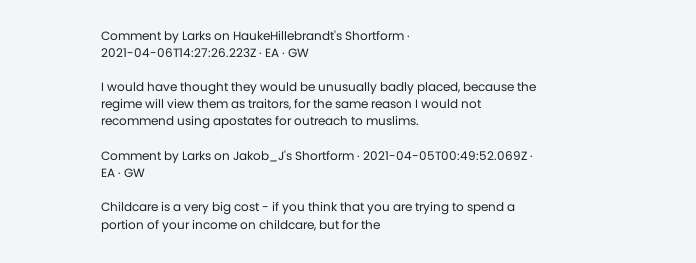Comment by Larks on HaukeHillebrandt's Shortform · 2021-04-06T14:27:26.223Z · EA · GW

I would have thought they would be unusually badly placed, because the regime will view them as traitors, for the same reason I would not recommend using apostates for outreach to muslims.

Comment by Larks on Jakob_J's Shortform · 2021-04-05T00:49:52.069Z · EA · GW

Childcare is a very big cost - if you think that you are trying to spend a portion of your income on childcare, but for the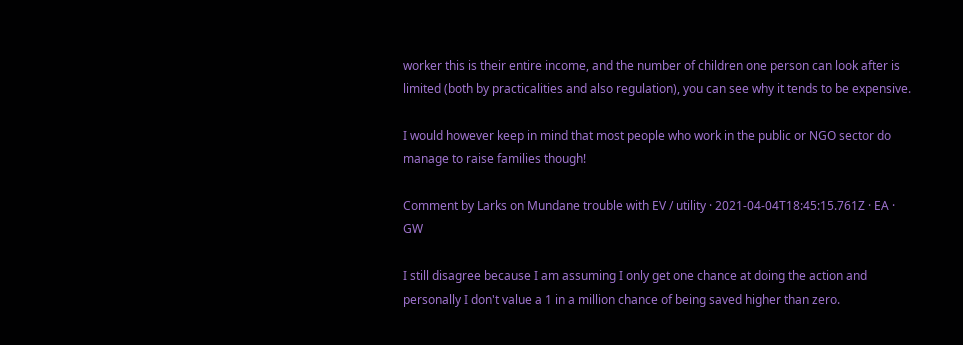worker this is their entire income, and the number of children one person can look after is limited (both by practicalities and also regulation), you can see why it tends to be expensive.

I would however keep in mind that most people who work in the public or NGO sector do manage to raise families though!

Comment by Larks on Mundane trouble with EV / utility · 2021-04-04T18:45:15.761Z · EA · GW

I still disagree because I am assuming I only get one chance at doing the action and personally I don't value a 1 in a million chance of being saved higher than zero.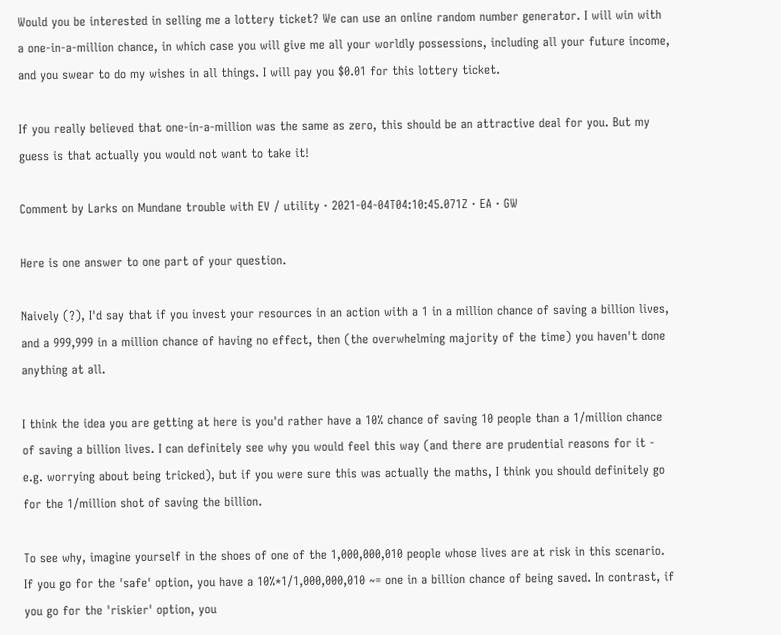Would you be interested in selling me a lottery ticket? We can use an online random number generator. I will win with a one-in-a-million chance, in which case you will give me all your worldly possessions, including all your future income, and you swear to do my wishes in all things. I will pay you $0.01 for this lottery ticket.

If you really believed that one-in-a-million was the same as zero, this should be an attractive deal for you. But my guess is that actually you would not want to take it!

Comment by Larks on Mundane trouble with EV / utility · 2021-04-04T04:10:45.071Z · EA · GW

Here is one answer to one part of your question.

Naively (?), I'd say that if you invest your resources in an action with a 1 in a million chance of saving a billion lives, and a 999,999 in a million chance of having no effect, then (the overwhelming majority of the time) you haven't done anything at all.

I think the idea you are getting at here is you'd rather have a 10% chance of saving 10 people than a 1/million chance of saving a billion lives. I can definitely see why you would feel this way (and there are prudential reasons for it - e.g. worrying about being tricked), but if you were sure this was actually the maths, I think you should definitely go for the 1/million shot of saving the billion.

To see why, imagine yourself in the shoes of one of the 1,000,000,010 people whose lives are at risk in this scenario. If you go for the 'safe' option, you have a 10%*1/1,000,000,010 ~= one in a billion chance of being saved. In contrast, if you go for the 'riskier' option, you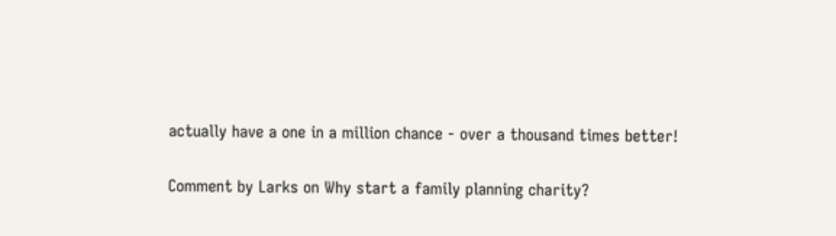actually have a one in a million chance - over a thousand times better!

Comment by Larks on Why start a family planning charity?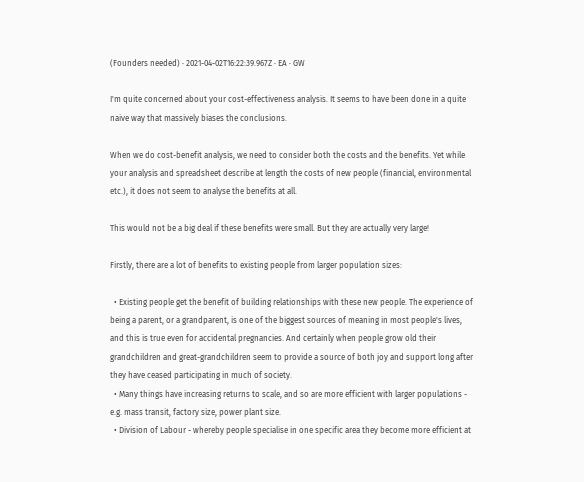(Founders needed) · 2021-04-02T16:22:39.967Z · EA · GW

I'm quite concerned about your cost-effectiveness analysis. It seems to have been done in a quite naive way that massively biases the conclusions.

When we do cost-benefit analysis, we need to consider both the costs and the benefits. Yet while your analysis and spreadsheet describe at length the costs of new people (financial, environmental etc.), it does not seem to analyse the benefits at all.

This would not be a big deal if these benefits were small. But they are actually very large!

Firstly, there are a lot of benefits to existing people from larger population sizes:

  • Existing people get the benefit of building relationships with these new people. The experience of being a parent, or a grandparent, is one of the biggest sources of meaning in most people's lives, and this is true even for accidental pregnancies. And certainly when people grow old their grandchildren and great-grandchildren seem to provide a source of both joy and support long after they have ceased participating in much of society.
  • Many things have increasing returns to scale, and so are more efficient with larger populations - e.g. mass transit, factory size, power plant size.
  • Division of Labour - whereby people specialise in one specific area they become more efficient at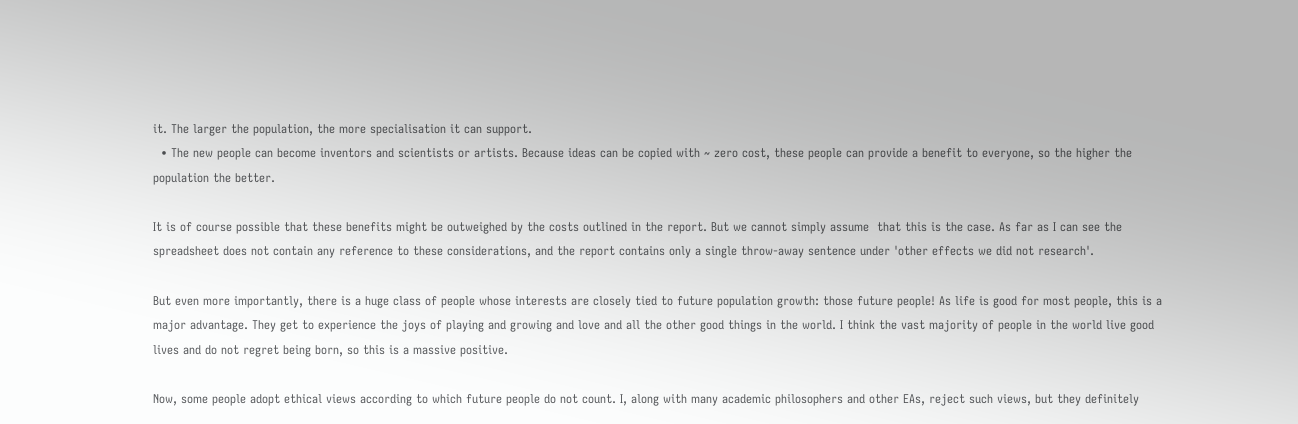it. The larger the population, the more specialisation it can support.
  • The new people can become inventors and scientists or artists. Because ideas can be copied with ~ zero cost, these people can provide a benefit to everyone, so the higher the population the better.

It is of course possible that these benefits might be outweighed by the costs outlined in the report. But we cannot simply assume  that this is the case. As far as I can see the spreadsheet does not contain any reference to these considerations, and the report contains only a single throw-away sentence under 'other effects we did not research'.

But even more importantly, there is a huge class of people whose interests are closely tied to future population growth: those future people! As life is good for most people, this is a major advantage. They get to experience the joys of playing and growing and love and all the other good things in the world. I think the vast majority of people in the world live good lives and do not regret being born, so this is a massive positive.

Now, some people adopt ethical views according to which future people do not count. I, along with many academic philosophers and other EAs, reject such views, but they definitely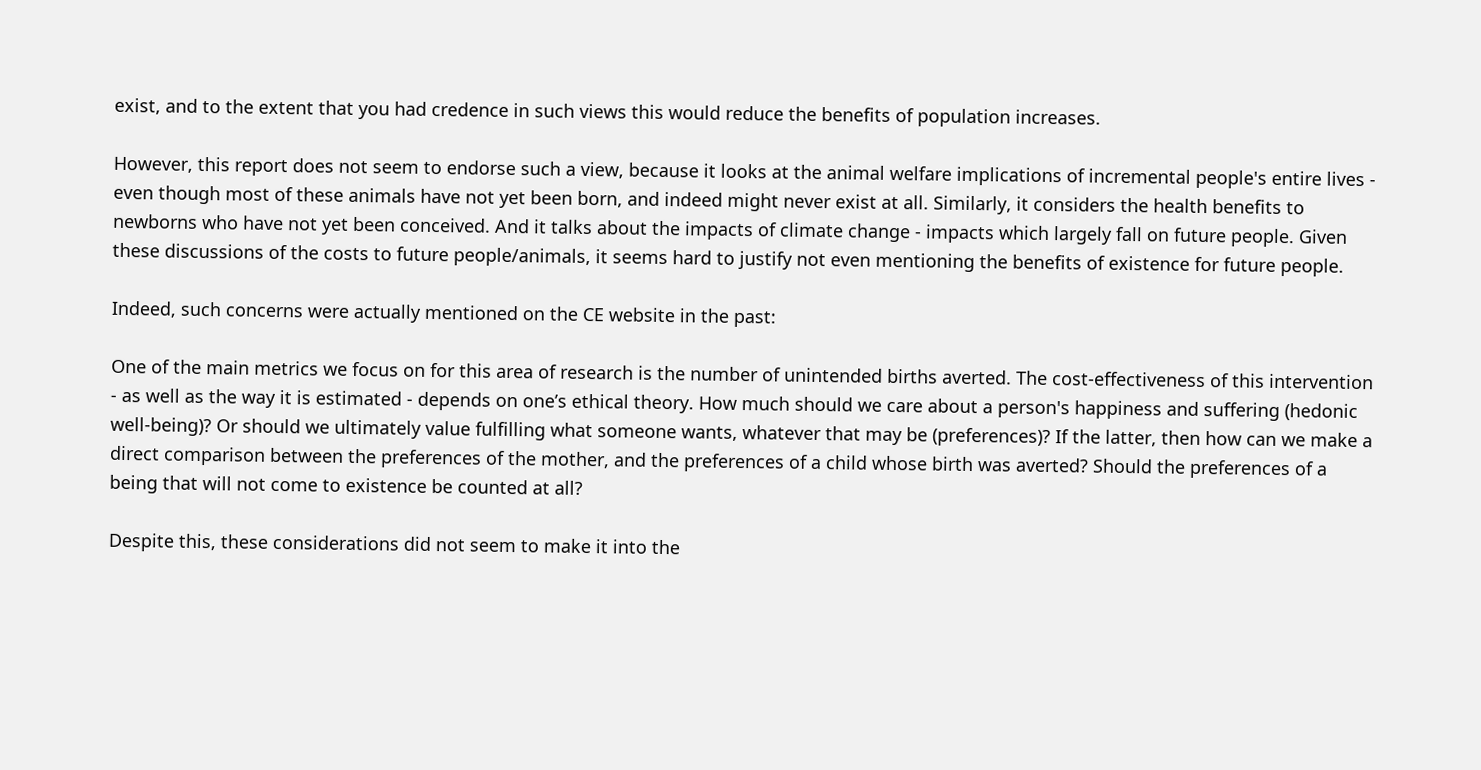exist, and to the extent that you had credence in such views this would reduce the benefits of population increases.

However, this report does not seem to endorse such a view, because it looks at the animal welfare implications of incremental people's entire lives - even though most of these animals have not yet been born, and indeed might never exist at all. Similarly, it considers the health benefits to newborns who have not yet been conceived. And it talks about the impacts of climate change - impacts which largely fall on future people. Given these discussions of the costs to future people/animals, it seems hard to justify not even mentioning the benefits of existence for future people.

Indeed, such concerns were actually mentioned on the CE website in the past:

One of the main metrics we focus on for this area of research is the number of unintended births averted. The cost-effectiveness of this intervention - as well as the way it is estimated - depends on one’s ethical theory. How much should we care about a person's happiness and suffering (hedonic well-being)? Or should we ultimately value fulfilling what someone wants, whatever that may be (preferences)? If the latter, then how can we make a direct comparison between the preferences of the mother, and the preferences of a child whose birth was averted? Should the preferences of a being that will not come to existence be counted at all?

Despite this, these considerations did not seem to make it into the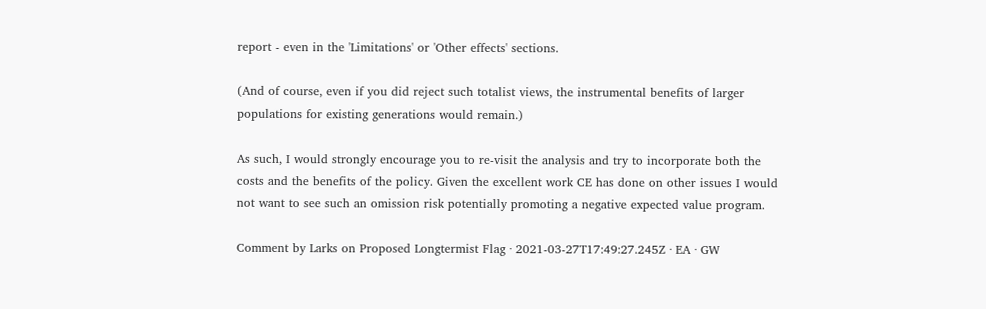report - even in the 'Limitations' or 'Other effects' sections.

(And of course, even if you did reject such totalist views, the instrumental benefits of larger populations for existing generations would remain.)

As such, I would strongly encourage you to re-visit the analysis and try to incorporate both the costs and the benefits of the policy. Given the excellent work CE has done on other issues I would not want to see such an omission risk potentially promoting a negative expected value program.

Comment by Larks on Proposed Longtermist Flag · 2021-03-27T17:49:27.245Z · EA · GW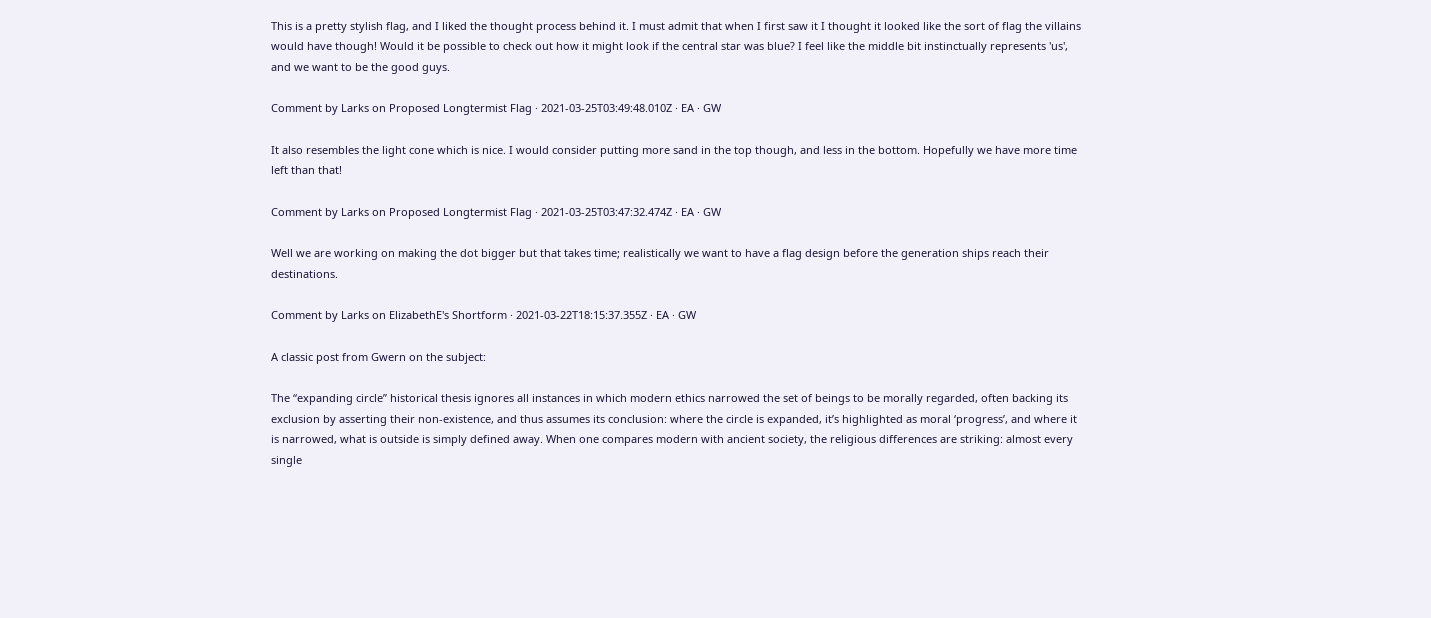This is a pretty stylish flag, and I liked the thought process behind it. I must admit that when I first saw it I thought it looked like the sort of flag the villains would have though! Would it be possible to check out how it might look if the central star was blue? I feel like the middle bit instinctually represents 'us', and we want to be the good guys.

Comment by Larks on Proposed Longtermist Flag · 2021-03-25T03:49:48.010Z · EA · GW

It also resembles the light cone which is nice. I would consider putting more sand in the top though, and less in the bottom. Hopefully we have more time left than that!

Comment by Larks on Proposed Longtermist Flag · 2021-03-25T03:47:32.474Z · EA · GW

Well we are working on making the dot bigger but that takes time; realistically we want to have a flag design before the generation ships reach their destinations.

Comment by Larks on ElizabethE's Shortform · 2021-03-22T18:15:37.355Z · EA · GW

A classic post from Gwern on the subject:

The “expanding circle” historical thesis ignores all instances in which modern ethics narrowed the set of beings to be morally regarded, often backing its exclusion by asserting their non-existence, and thus assumes its conclusion: where the circle is expanded, it’s highlighted as moral ‘progress’, and where it is narrowed, what is outside is simply defined away. When one compares modern with ancient society, the religious differences are striking: almost every single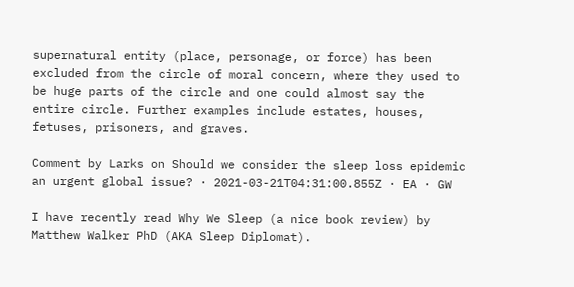supernatural entity (place, personage, or force) has been excluded from the circle of moral concern, where they used to be huge parts of the circle and one could almost say the entire circle. Further examples include estates, houses, fetuses, prisoners, and graves.

Comment by Larks on Should we consider the sleep loss epidemic an urgent global issue? · 2021-03-21T04:31:00.855Z · EA · GW

I have recently read Why We Sleep (a nice book review) by Matthew Walker PhD (AKA Sleep Diplomat).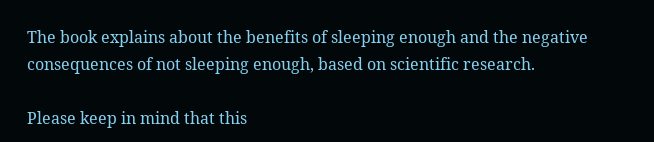The book explains about the benefits of sleeping enough and the negative consequences of not sleeping enough, based on scientific research.

Please keep in mind that this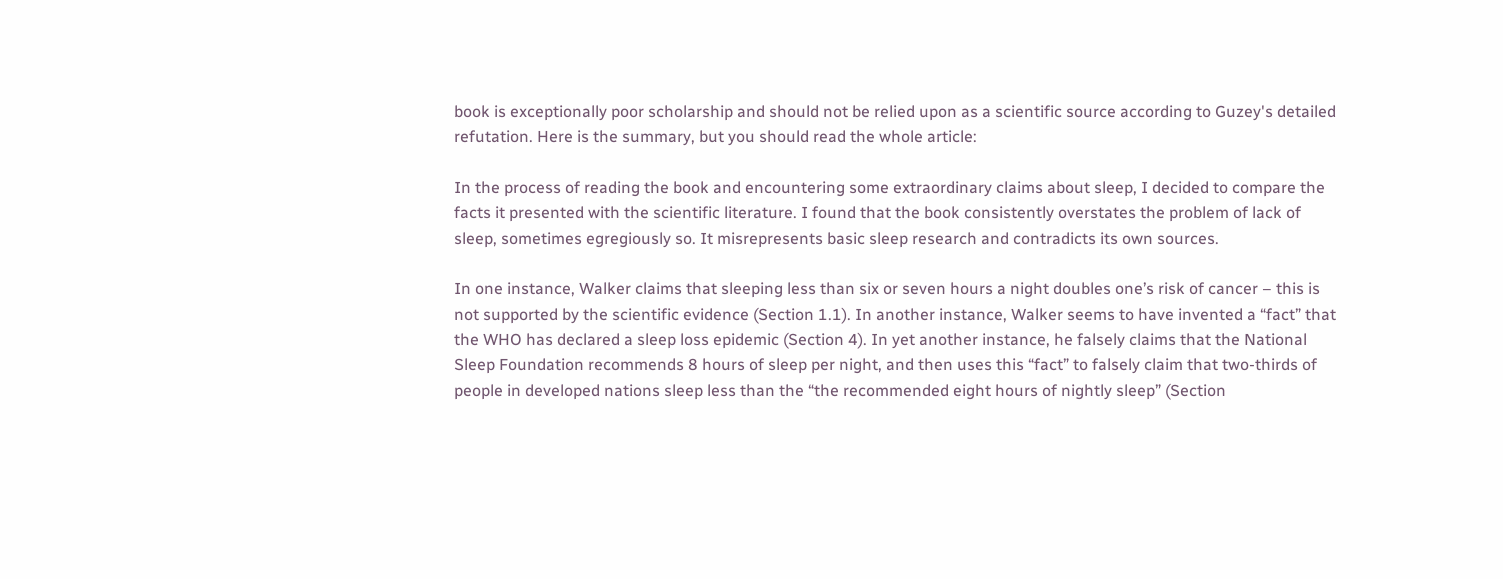book is exceptionally poor scholarship and should not be relied upon as a scientific source according to Guzey's detailed refutation. Here is the summary, but you should read the whole article:

In the process of reading the book and encountering some extraordinary claims about sleep, I decided to compare the facts it presented with the scientific literature. I found that the book consistently overstates the problem of lack of sleep, sometimes egregiously so. It misrepresents basic sleep research and contradicts its own sources.

In one instance, Walker claims that sleeping less than six or seven hours a night doubles one’s risk of cancer – this is not supported by the scientific evidence (Section 1.1). In another instance, Walker seems to have invented a “fact” that the WHO has declared a sleep loss epidemic (Section 4). In yet another instance, he falsely claims that the National Sleep Foundation recommends 8 hours of sleep per night, and then uses this “fact” to falsely claim that two-thirds of people in developed nations sleep less than the “the recommended eight hours of nightly sleep” (Section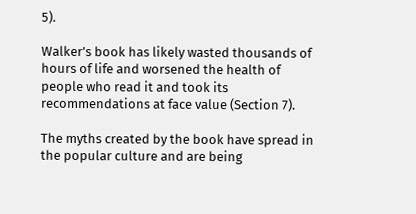5).

Walker’s book has likely wasted thousands of hours of life and worsened the health of people who read it and took its recommendations at face value (Section 7).

The myths created by the book have spread in the popular culture and are being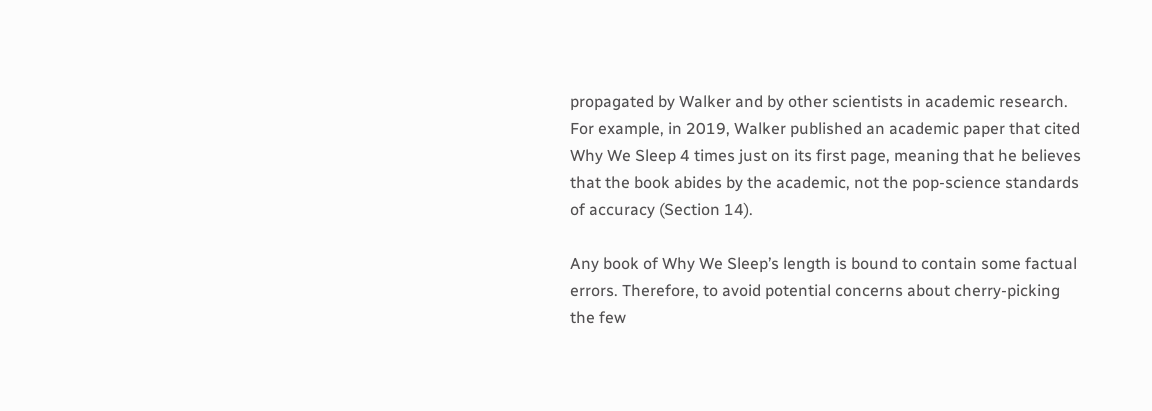propagated by Walker and by other scientists in academic research. For example, in 2019, Walker published an academic paper that cited Why We Sleep 4 times just on its first page, meaning that he believes that the book abides by the academic, not the pop-science standards of accuracy (Section 14).

Any book of Why We Sleep’s length is bound to contain some factual errors. Therefore, to avoid potential concerns about cherry-picking the few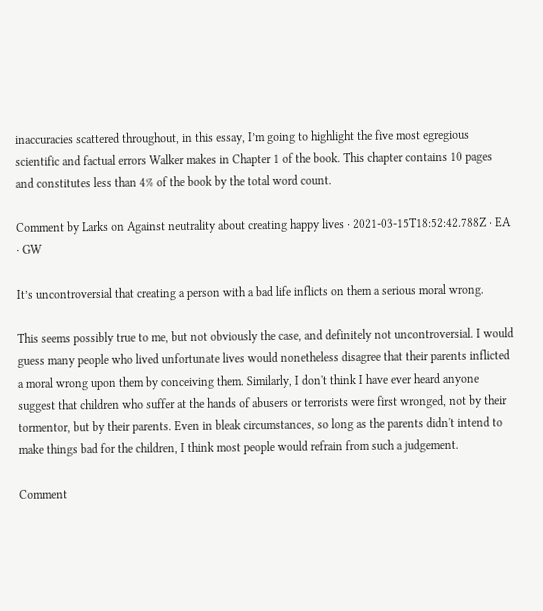inaccuracies scattered throughout, in this essay, I’m going to highlight the five most egregious scientific and factual errors Walker makes in Chapter 1 of the book. This chapter contains 10 pages and constitutes less than 4% of the book by the total word count.

Comment by Larks on Against neutrality about creating happy lives · 2021-03-15T18:52:42.788Z · EA · GW

It’s uncontroversial that creating a person with a bad life inflicts on them a serious moral wrong.

This seems possibly true to me, but not obviously the case, and definitely not uncontroversial. I would guess many people who lived unfortunate lives would nonetheless disagree that their parents inflicted a moral wrong upon them by conceiving them. Similarly, I don't think I have ever heard anyone suggest that children who suffer at the hands of abusers or terrorists were first wronged, not by their tormentor, but by their parents. Even in bleak circumstances, so long as the parents didn't intend to make things bad for the children, I think most people would refrain from such a judgement.

Comment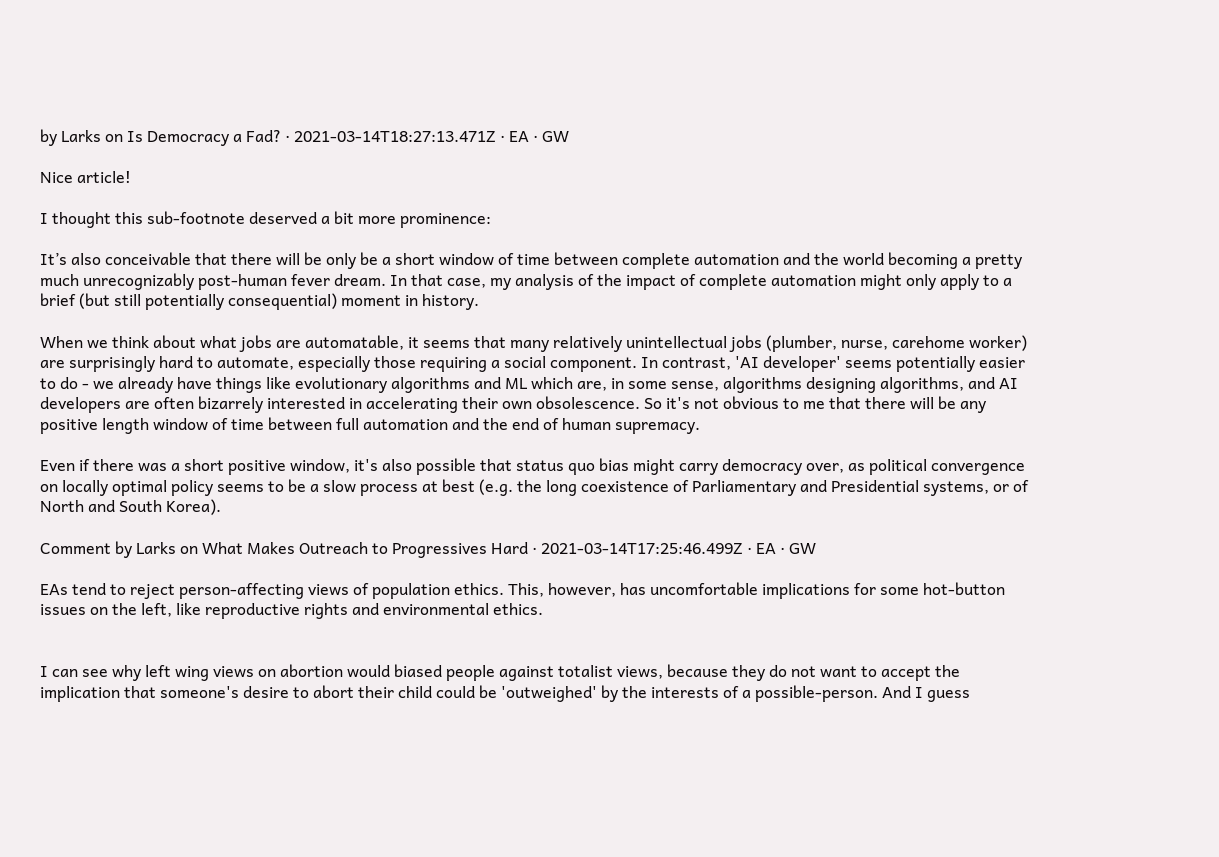by Larks on Is Democracy a Fad? · 2021-03-14T18:27:13.471Z · EA · GW

Nice article!

I thought this sub-footnote deserved a bit more prominence:

It’s also conceivable that there will be only be a short window of time between complete automation and the world becoming a pretty much unrecognizably post-human fever dream. In that case, my analysis of the impact of complete automation might only apply to a brief (but still potentially consequential) moment in history.

When we think about what jobs are automatable, it seems that many relatively unintellectual jobs (plumber, nurse, carehome worker) are surprisingly hard to automate, especially those requiring a social component. In contrast, 'AI developer' seems potentially easier to do - we already have things like evolutionary algorithms and ML which are, in some sense, algorithms designing algorithms, and AI developers are often bizarrely interested in accelerating their own obsolescence. So it's not obvious to me that there will be any positive length window of time between full automation and the end of human supremacy.

Even if there was a short positive window, it's also possible that status quo bias might carry democracy over, as political convergence on locally optimal policy seems to be a slow process at best (e.g. the long coexistence of Parliamentary and Presidential systems, or of North and South Korea).

Comment by Larks on What Makes Outreach to Progressives Hard · 2021-03-14T17:25:46.499Z · EA · GW

EAs tend to reject person-affecting views of population ethics. This, however, has uncomfortable implications for some hot-button issues on the left, like reproductive rights and environmental ethics.


I can see why left wing views on abortion would biased people against totalist views, because they do not want to accept the implication that someone's desire to abort their child could be 'outweighed' by the interests of a possible-person. And I guess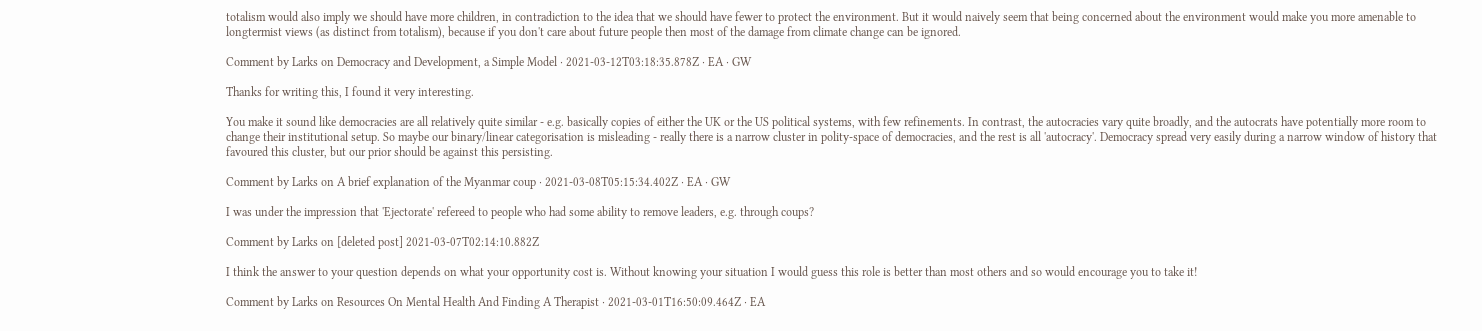totalism would also imply we should have more children, in contradiction to the idea that we should have fewer to protect the environment. But it would naively seem that being concerned about the environment would make you more amenable to longtermist views (as distinct from totalism), because if you don't care about future people then most of the damage from climate change can be ignored.

Comment by Larks on Democracy and Development, a Simple Model · 2021-03-12T03:18:35.878Z · EA · GW

Thanks for writing this, I found it very interesting.

You make it sound like democracies are all relatively quite similar - e.g. basically copies of either the UK or the US political systems, with few refinements. In contrast, the autocracies vary quite broadly, and the autocrats have potentially more room to change their institutional setup. So maybe our binary/linear categorisation is misleading - really there is a narrow cluster in polity-space of democracies, and the rest is all 'autocracy'. Democracy spread very easily during a narrow window of history that favoured this cluster, but our prior should be against this persisting.

Comment by Larks on A brief explanation of the Myanmar coup · 2021-03-08T05:15:34.402Z · EA · GW

I was under the impression that 'Ejectorate' refereed to people who had some ability to remove leaders, e.g. through coups?

Comment by Larks on [deleted post] 2021-03-07T02:14:10.882Z

I think the answer to your question depends on what your opportunity cost is. Without knowing your situation I would guess this role is better than most others and so would encourage you to take it!

Comment by Larks on Resources On Mental Health And Finding A Therapist · 2021-03-01T16:50:09.464Z · EA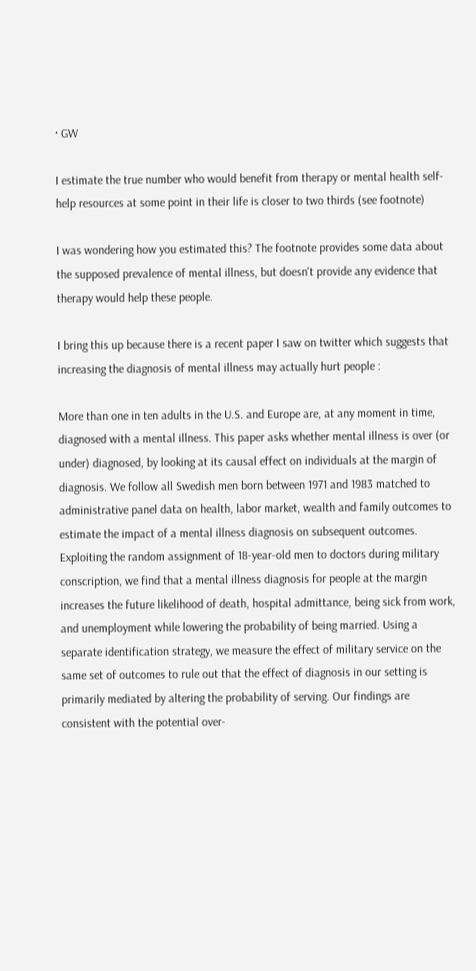· GW

I estimate the true number who would benefit from therapy or mental health self-help resources at some point in their life is closer to two thirds (see footnote)

I was wondering how you estimated this? The footnote provides some data about the supposed prevalence of mental illness, but doesn't provide any evidence that therapy would help these people.

I bring this up because there is a recent paper I saw on twitter which suggests that increasing the diagnosis of mental illness may actually hurt people :

More than one in ten adults in the U.S. and Europe are, at any moment in time, diagnosed with a mental illness. This paper asks whether mental illness is over (or under) diagnosed, by looking at its causal effect on individuals at the margin of diagnosis. We follow all Swedish men born between 1971 and 1983 matched to administrative panel data on health, labor market, wealth and family outcomes to estimate the impact of a mental illness diagnosis on subsequent outcomes. Exploiting the random assignment of 18-year-old men to doctors during military conscription, we find that a mental illness diagnosis for people at the margin increases the future likelihood of death, hospital admittance, being sick from work, and unemployment while lowering the probability of being married. Using a separate identification strategy, we measure the effect of military service on the same set of outcomes to rule out that the effect of diagnosis in our setting is primarily mediated by altering the probability of serving. Our findings are consistent with the potential over-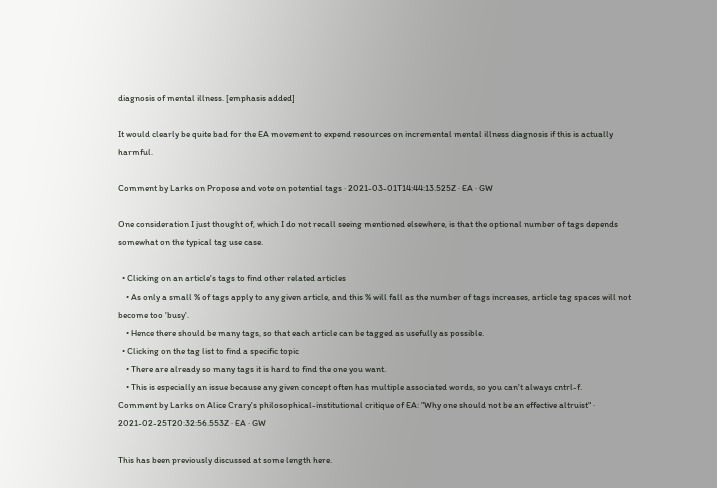diagnosis of mental illness. [emphasis added]

It would clearly be quite bad for the EA movement to expend resources on incremental mental illness diagnosis if this is actually harmful.

Comment by Larks on Propose and vote on potential tags · 2021-03-01T14:44:13.525Z · EA · GW

One consideration I just thought of, which I do not recall seeing mentioned elsewhere, is that the optional number of tags depends somewhat on the typical tag use case.

  • Clicking on an article's tags to find other related articles
    • As only a small % of tags apply to any given article, and this % will fall as the number of tags increases, article tag spaces will not become too 'busy'.
    • Hence there should be many tags, so that each article can be tagged as usefully as possible.
  • Clicking on the tag list to find a specific topic
    • There are already so many tags it is hard to find the one you want.
    • This is especially an issue because any given concept often has multiple associated words, so you can't always cntrl-f.
Comment by Larks on Alice Crary's philosophical-institutional critique of EA: "Why one should not be an effective altruist" · 2021-02-25T20:32:56.553Z · EA · GW

This has been previously discussed at some length here.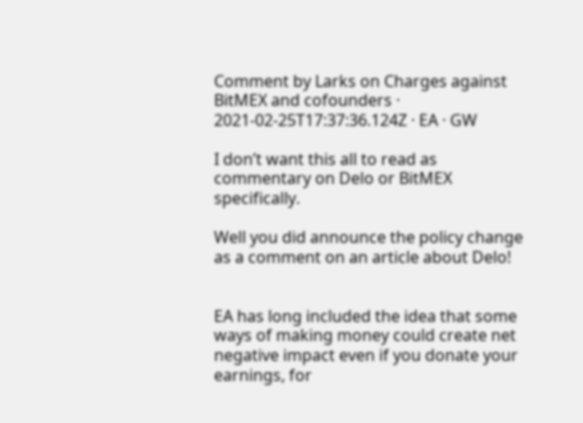Comment by Larks on Charges against BitMEX and cofounders · 2021-02-25T17:37:36.124Z · EA · GW

I don’t want this all to read as commentary on Delo or BitMEX specifically.

Well you did announce the policy change as a comment on an article about Delo!


EA has long included the idea that some ways of making money could create net negative impact even if you donate your earnings, for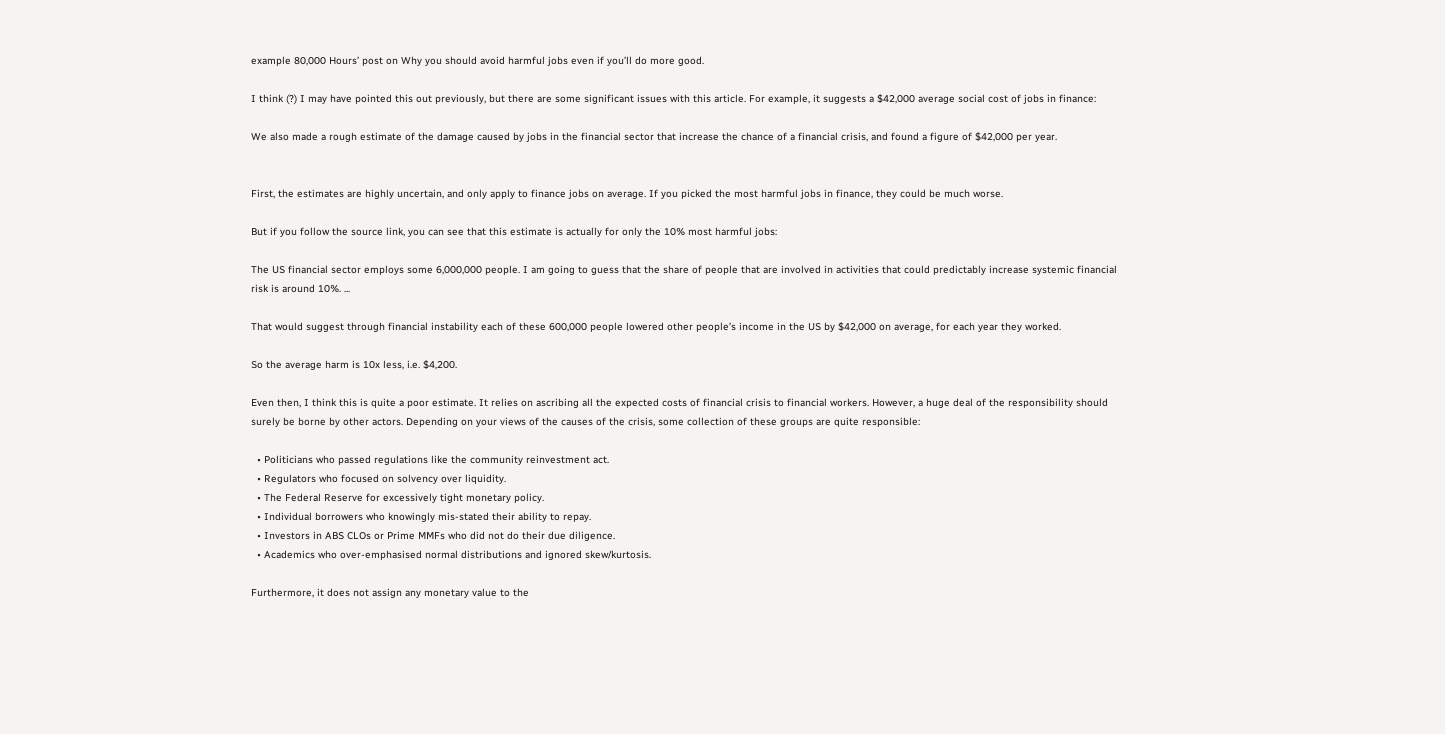example 80,000 Hours’ post on Why you should avoid harmful jobs even if you’ll do more good.

I think (?) I may have pointed this out previously, but there are some significant issues with this article. For example, it suggests a $42,000 average social cost of jobs in finance:

We also made a rough estimate of the damage caused by jobs in the financial sector that increase the chance of a financial crisis, and found a figure of $42,000 per year.


First, the estimates are highly uncertain, and only apply to finance jobs on average. If you picked the most harmful jobs in finance, they could be much worse.

But if you follow the source link, you can see that this estimate is actually for only the 10% most harmful jobs:

The US financial sector employs some 6,000,000 people. I am going to guess that the share of people that are involved in activities that could predictably increase systemic financial risk is around 10%. ...

That would suggest through financial instability each of these 600,000 people lowered other people’s income in the US by $42,000 on average, for each year they worked.

So the average harm is 10x less, i.e. $4,200.

Even then, I think this is quite a poor estimate. It relies on ascribing all the expected costs of financial crisis to financial workers. However, a huge deal of the responsibility should surely be borne by other actors. Depending on your views of the causes of the crisis, some collection of these groups are quite responsible:

  • Politicians who passed regulations like the community reinvestment act.
  • Regulators who focused on solvency over liquidity.
  • The Federal Reserve for excessively tight monetary policy.
  • Individual borrowers who knowingly mis-stated their ability to repay.
  • Investors in ABS CLOs or Prime MMFs who did not do their due diligence.
  • Academics who over-emphasised normal distributions and ignored skew/kurtosis.

Furthermore, it does not assign any monetary value to the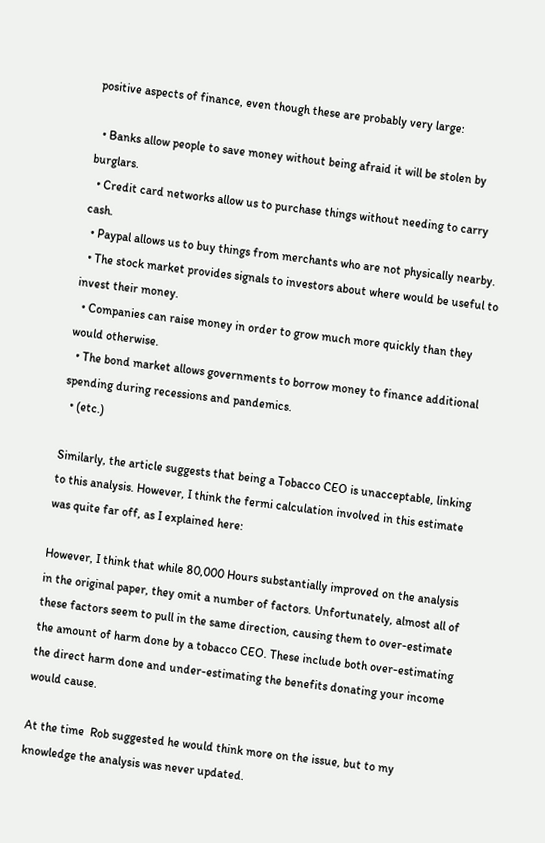positive aspects of finance, even though these are probably very large:

  • Banks allow people to save money without being afraid it will be stolen by burglars.
  • Credit card networks allow us to purchase things without needing to carry cash.
  • Paypal allows us to buy things from merchants who are not physically nearby.
  • The stock market provides signals to investors about where would be useful to invest their money.
  • Companies can raise money in order to grow much more quickly than they would otherwise.
  • The bond market allows governments to borrow money to finance additional spending during recessions and pandemics.
  • (etc.)

Similarly, the article suggests that being a Tobacco CEO is unacceptable, linking to this analysis. However, I think the fermi calculation involved in this estimate was quite far off, as I explained here:

However, I think that while 80,000 Hours substantially improved on the analysis in the original paper, they omit a number of factors. Unfortunately, almost all of these factors seem to pull in the same direction, causing them to over-estimate the amount of harm done by a tobacco CEO. These include both over-estimating the direct harm done and under-estimating the benefits donating your income would cause.

At the time  Rob suggested he would think more on the issue, but to my knowledge the analysis was never updated.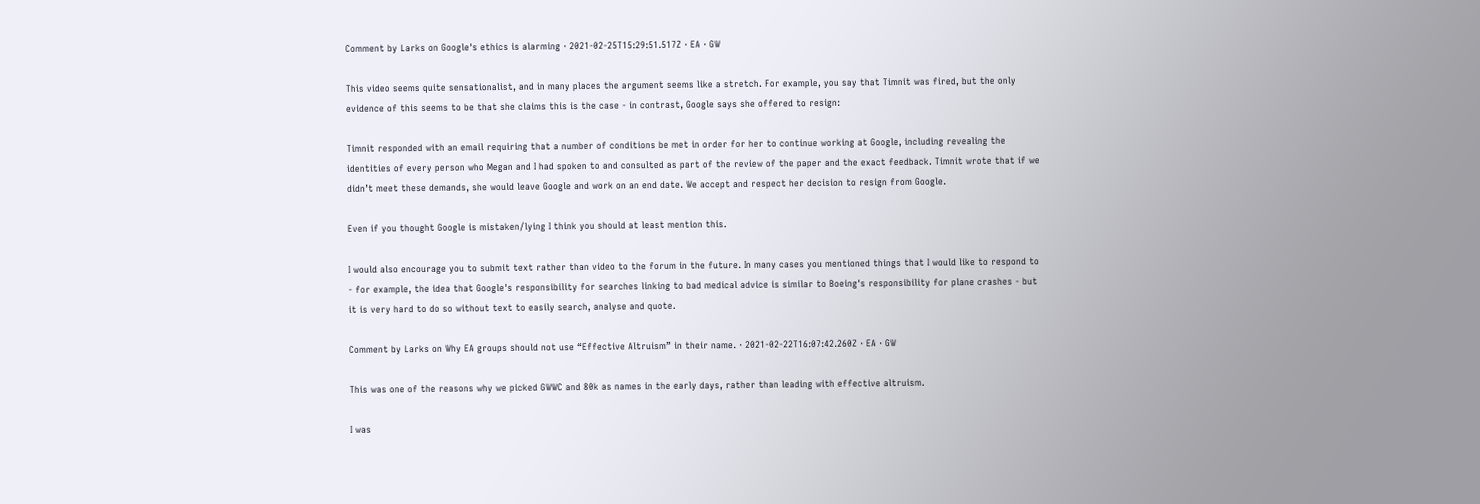Comment by Larks on Google's ethics is alarming · 2021-02-25T15:29:51.517Z · EA · GW

This video seems quite sensationalist, and in many places the argument seems like a stretch. For example, you say that Timnit was fired, but the only evidence of this seems to be that she claims this is the case - in contrast, Google says she offered to resign:

Timnit responded with an email requiring that a number of conditions be met in order for her to continue working at Google, including revealing the identities of every person who Megan and I had spoken to and consulted as part of the review of the paper and the exact feedback. Timnit wrote that if we didn’t meet these demands, she would leave Google and work on an end date. We accept and respect her decision to resign from Google.

Even if you thought Google is mistaken/lying I think you should at least mention this.

I would also encourage you to submit text rather than video to the forum in the future. In many cases you mentioned things that I would like to respond to - for example, the idea that Google's responsibility for searches linking to bad medical advice is similar to Boeing's responsibility for plane crashes - but it is very hard to do so without text to easily search, analyse and quote.

Comment by Larks on Why EA groups should not use “Effective Altruism” in their name. · 2021-02-22T16:07:42.260Z · EA · GW

This was one of the reasons why we picked GWWC and 80k as names in the early days, rather than leading with effective altruism.

I was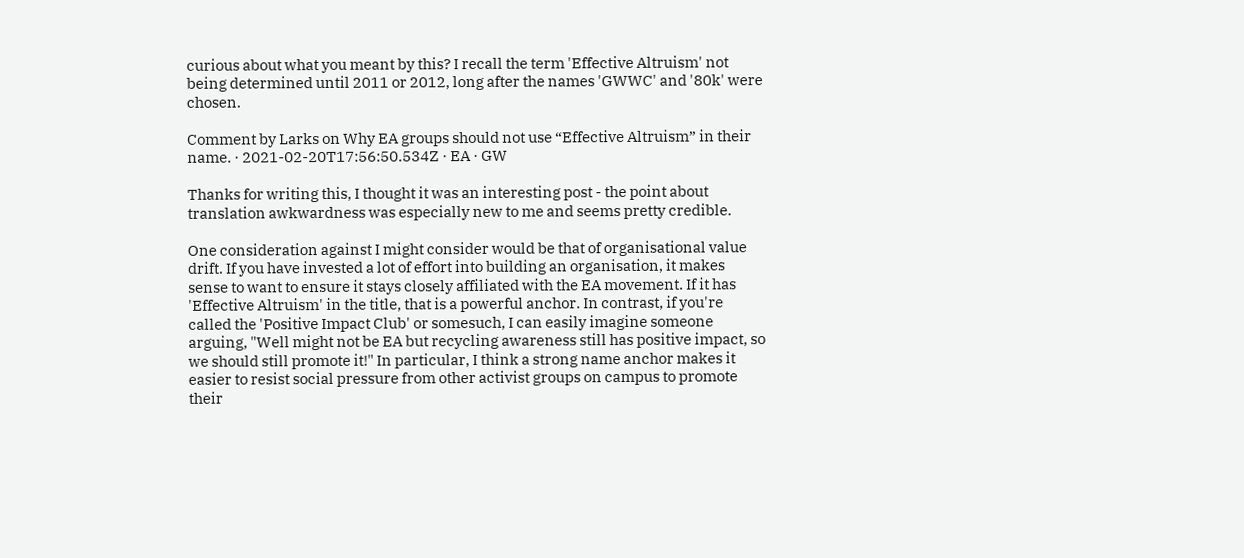curious about what you meant by this? I recall the term 'Effective Altruism' not being determined until 2011 or 2012, long after the names 'GWWC' and '80k' were chosen.

Comment by Larks on Why EA groups should not use “Effective Altruism” in their name. · 2021-02-20T17:56:50.534Z · EA · GW

Thanks for writing this, I thought it was an interesting post - the point about translation awkwardness was especially new to me and seems pretty credible.

One consideration against I might consider would be that of organisational value drift. If you have invested a lot of effort into building an organisation, it makes sense to want to ensure it stays closely affiliated with the EA movement. If it has 'Effective Altruism' in the title, that is a powerful anchor. In contrast, if you're called the 'Positive Impact Club' or somesuch, I can easily imagine someone  arguing, "Well might not be EA but recycling awareness still has positive impact, so we should still promote it!" In particular, I think a strong name anchor makes it easier to resist social pressure from other activist groups on campus to promote their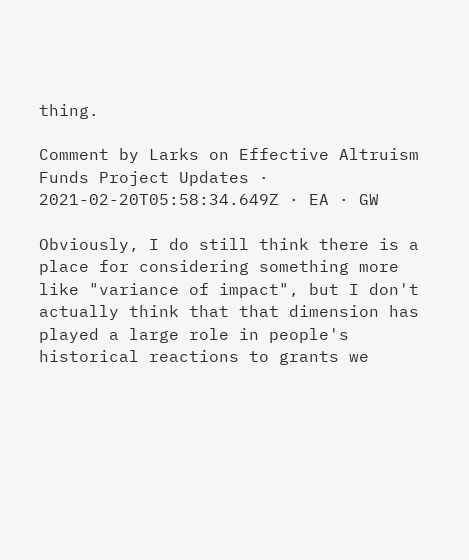thing.

Comment by Larks on Effective Altruism Funds Project Updates · 2021-02-20T05:58:34.649Z · EA · GW

Obviously, I do still think there is a place for considering something more like "variance of impact", but I don't actually think that that dimension has played a large role in people's historical reactions to grants we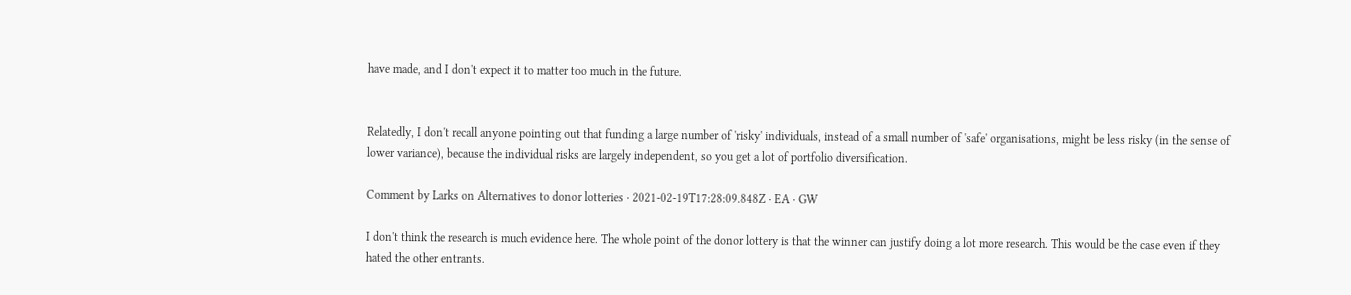have made, and I don't expect it to matter too much in the future.


Relatedly, I don't recall anyone pointing out that funding a large number of 'risky' individuals, instead of a small number of 'safe' organisations, might be less risky (in the sense of lower variance), because the individual risks are largely independent, so you get a lot of portfolio diversification.

Comment by Larks on Alternatives to donor lotteries · 2021-02-19T17:28:09.848Z · EA · GW

I don't think the research is much evidence here. The whole point of the donor lottery is that the winner can justify doing a lot more research. This would be the case even if they hated the other entrants.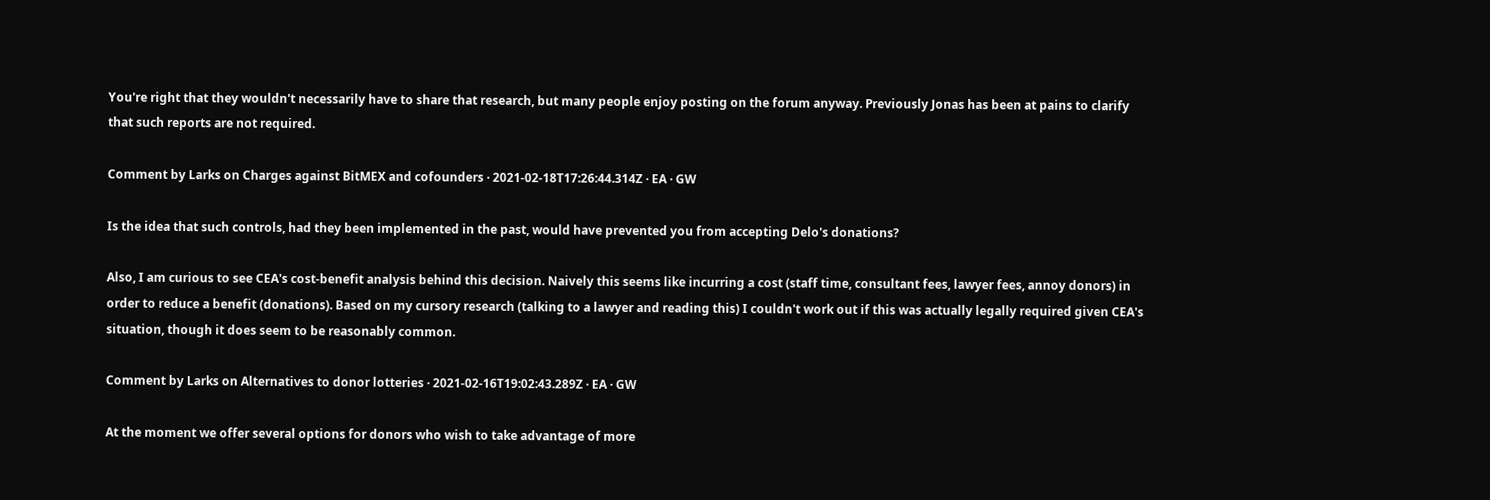You're right that they wouldn't necessarily have to share that research, but many people enjoy posting on the forum anyway. Previously Jonas has been at pains to clarify that such reports are not required.

Comment by Larks on Charges against BitMEX and cofounders · 2021-02-18T17:26:44.314Z · EA · GW

Is the idea that such controls, had they been implemented in the past, would have prevented you from accepting Delo's donations?

Also, I am curious to see CEA's cost-benefit analysis behind this decision. Naively this seems like incurring a cost (staff time, consultant fees, lawyer fees, annoy donors) in order to reduce a benefit (donations). Based on my cursory research (talking to a lawyer and reading this) I couldn't work out if this was actually legally required given CEA's situation, though it does seem to be reasonably common.

Comment by Larks on Alternatives to donor lotteries · 2021-02-16T19:02:43.289Z · EA · GW

At the moment we offer several options for donors who wish to take advantage of more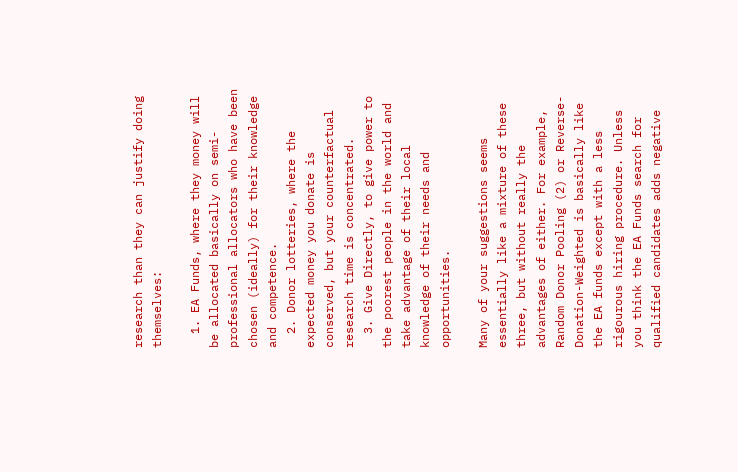research than they can justify doing themselves:

  1. EA Funds, where they money will be allocated basically on semi-professional allocators who have been chosen (ideally) for their knowledge and competence.
  2. Donor lotteries, where the expected money you donate is conserved, but your counterfactual research time is concentrated.
  3. Give Directly, to give power to the poorest people in the world and take advantage of their local knowledge of their needs and opportunities.

Many of your suggestions seems essentially like a mixture of these three, but without really the advantages of either. For example, Random Donor Pooling (2) or Reverse-Donation-Weighted is basically like the EA funds except with a less rigourous hiring procedure. Unless you think the EA Funds search for qualified candidates adds negative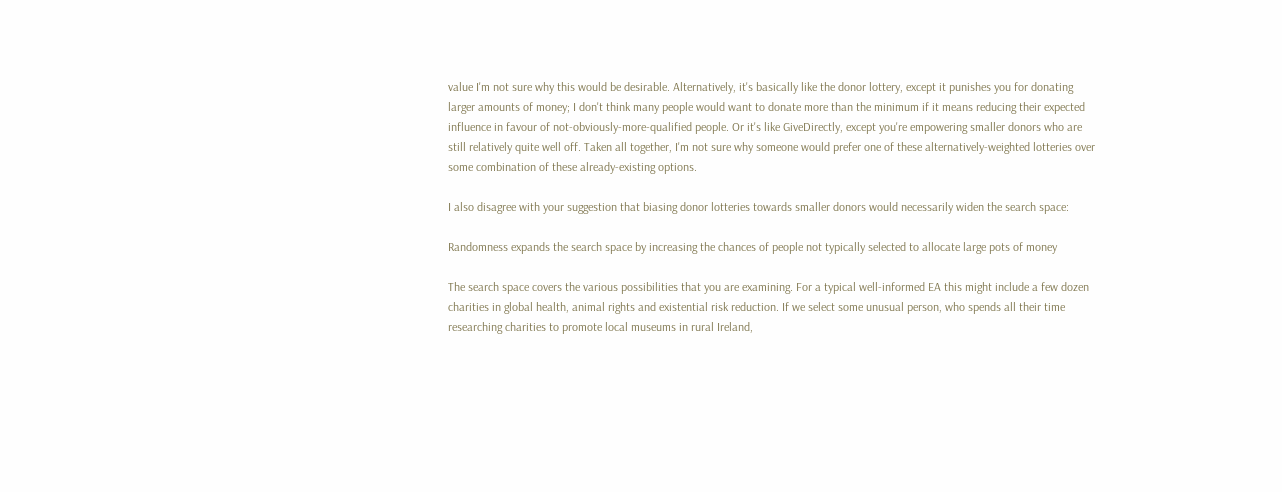value I'm not sure why this would be desirable. Alternatively, it's basically like the donor lottery, except it punishes you for donating larger amounts of money; I don't think many people would want to donate more than the minimum if it means reducing their expected influence in favour of not-obviously-more-qualified people. Or it's like GiveDirectly, except you're empowering smaller donors who are still relatively quite well off. Taken all together, I'm not sure why someone would prefer one of these alternatively-weighted lotteries over some combination of these already-existing options.

I also disagree with your suggestion that biasing donor lotteries towards smaller donors would necessarily widen the search space:

Randomness expands the search space by increasing the chances of people not typically selected to allocate large pots of money

The search space covers the various possibilities that you are examining. For a typical well-informed EA this might include a few dozen charities in global health, animal rights and existential risk reduction. If we select some unusual person, who spends all their time researching charities to promote local museums in rural Ireland,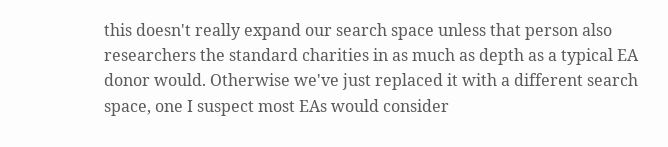this doesn't really expand our search space unless that person also researchers the standard charities in as much as depth as a typical EA donor would. Otherwise we've just replaced it with a different search space, one I suspect most EAs would consider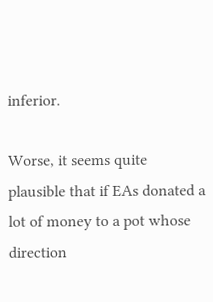inferior.

Worse, it seems quite plausible that if EAs donated a lot of money to a pot whose direction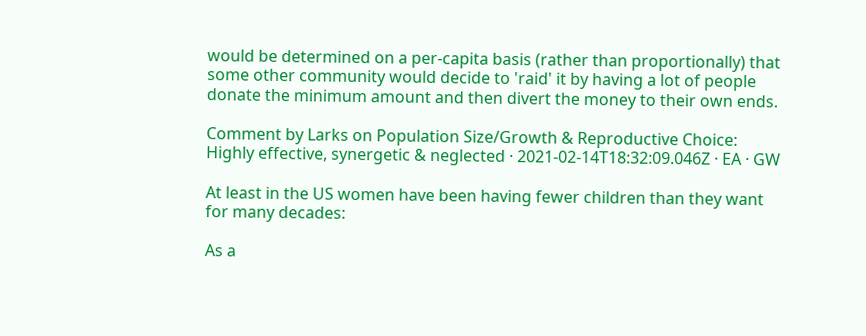would be determined on a per-capita basis (rather than proportionally) that some other community would decide to 'raid' it by having a lot of people donate the minimum amount and then divert the money to their own ends.

Comment by Larks on Population Size/Growth & Reproductive Choice: Highly effective, synergetic & neglected · 2021-02-14T18:32:09.046Z · EA · GW

At least in the US women have been having fewer children than they want for many decades:

As a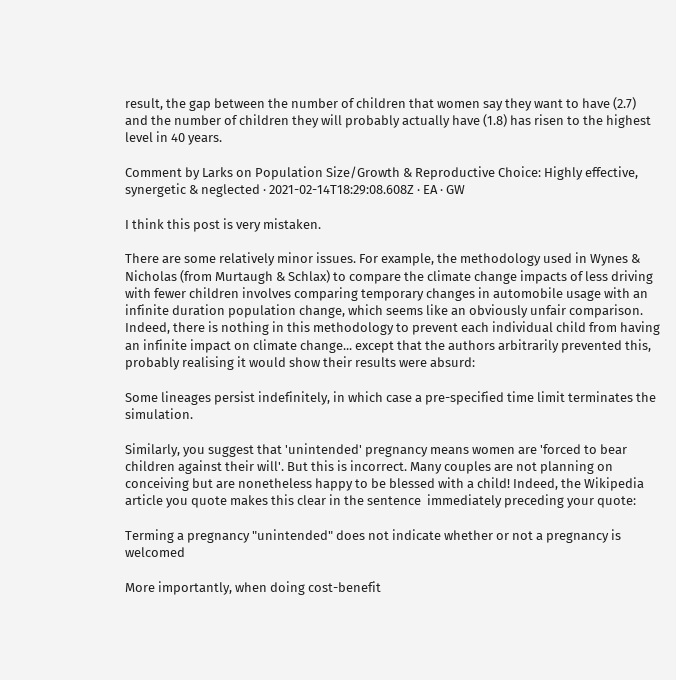result, the gap between the number of children that women say they want to have (2.7) and the number of children they will probably actually have (1.8) has risen to the highest level in 40 years.

Comment by Larks on Population Size/Growth & Reproductive Choice: Highly effective, synergetic & neglected · 2021-02-14T18:29:08.608Z · EA · GW

I think this post is very mistaken.

There are some relatively minor issues. For example, the methodology used in Wynes & Nicholas (from Murtaugh & Schlax) to compare the climate change impacts of less driving with fewer children involves comparing temporary changes in automobile usage with an infinite duration population change, which seems like an obviously unfair comparison. Indeed, there is nothing in this methodology to prevent each individual child from having an infinite impact on climate change... except that the authors arbitrarily prevented this, probably realising it would show their results were absurd:

Some lineages persist indefinitely, in which case a pre-specified time limit terminates the simulation.

Similarly, you suggest that 'unintended' pregnancy means women are 'forced to bear children against their will'. But this is incorrect. Many couples are not planning on conceiving but are nonetheless happy to be blessed with a child! Indeed, the Wikipedia article you quote makes this clear in the sentence  immediately preceding your quote:

Terming a pregnancy "unintended" does not indicate whether or not a pregnancy is welcomed

More importantly, when doing cost-benefit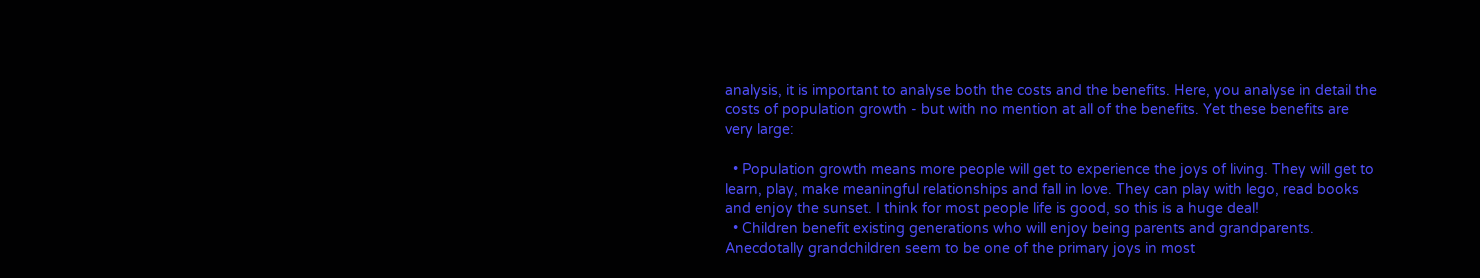analysis, it is important to analyse both the costs and the benefits. Here, you analyse in detail the costs of population growth - but with no mention at all of the benefits. Yet these benefits are very large:

  • Population growth means more people will get to experience the joys of living. They will get to learn, play, make meaningful relationships and fall in love. They can play with lego, read books and enjoy the sunset. I think for most people life is good, so this is a huge deal!
  • Children benefit existing generations who will enjoy being parents and grandparents. Anecdotally grandchildren seem to be one of the primary joys in most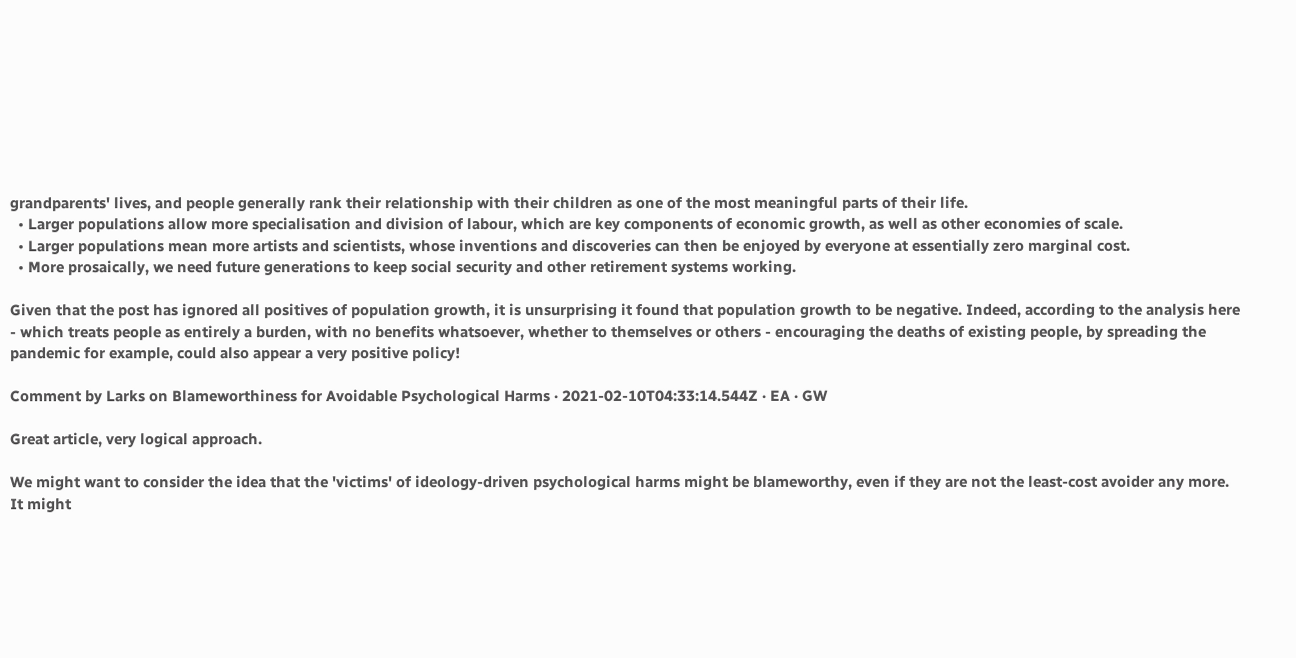grandparents' lives, and people generally rank their relationship with their children as one of the most meaningful parts of their life.
  • Larger populations allow more specialisation and division of labour, which are key components of economic growth, as well as other economies of scale.
  • Larger populations mean more artists and scientists, whose inventions and discoveries can then be enjoyed by everyone at essentially zero marginal cost.
  • More prosaically, we need future generations to keep social security and other retirement systems working.

Given that the post has ignored all positives of population growth, it is unsurprising it found that population growth to be negative. Indeed, according to the analysis here - which treats people as entirely a burden, with no benefits whatsoever, whether to themselves or others - encouraging the deaths of existing people, by spreading the pandemic for example, could also appear a very positive policy!

Comment by Larks on Blameworthiness for Avoidable Psychological Harms · 2021-02-10T04:33:14.544Z · EA · GW

Great article, very logical approach.

We might want to consider the idea that the 'victims' of ideology-driven psychological harms might be blameworthy, even if they are not the least-cost avoider any more. It might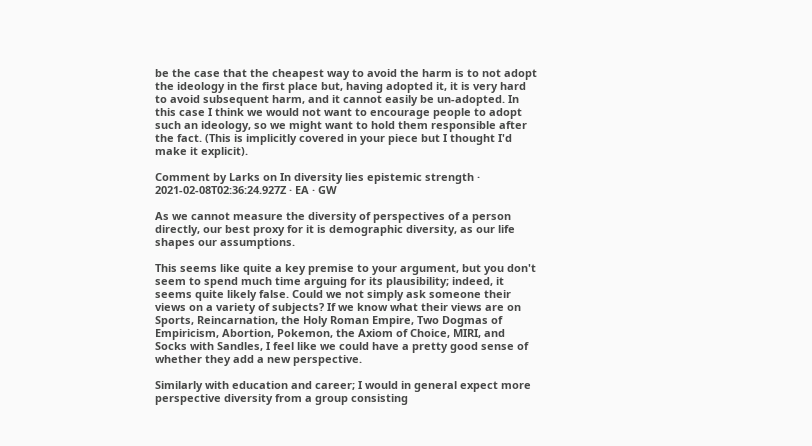be the case that the cheapest way to avoid the harm is to not adopt the ideology in the first place but, having adopted it, it is very hard to avoid subsequent harm, and it cannot easily be un-adopted. In this case I think we would not want to encourage people to adopt such an ideology, so we might want to hold them responsible after the fact. (This is implicitly covered in your piece but I thought I'd make it explicit).

Comment by Larks on In diversity lies epistemic strength · 2021-02-08T02:36:24.927Z · EA · GW

As we cannot measure the diversity of perspectives of a person directly, our best proxy for it is demographic diversity, as our life shapes our assumptions.

This seems like quite a key premise to your argument, but you don't seem to spend much time arguing for its plausibility; indeed, it seems quite likely false. Could we not simply ask someone their views on a variety of subjects? If we know what their views are on Sports, Reincarnation, the Holy Roman Empire, Two Dogmas of Empiricism, Abortion, Pokemon, the Axiom of Choice, MIRI, and Socks with Sandles, I feel like we could have a pretty good sense of whether they add a new perspective.

Similarly with education and career; I would in general expect more perspective diversity from a group consisting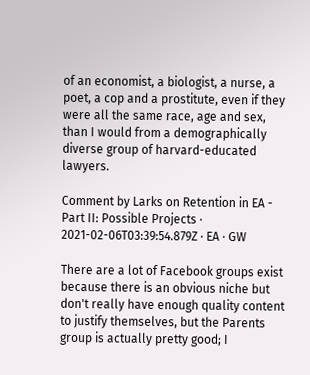of an economist, a biologist, a nurse, a poet, a cop and a prostitute, even if they were all the same race, age and sex, than I would from a demographically diverse group of harvard-educated lawyers.

Comment by Larks on Retention in EA - Part II: Possible Projects · 2021-02-06T03:39:54.879Z · EA · GW

There are a lot of Facebook groups exist because there is an obvious niche but don't really have enough quality content to justify themselves, but the Parents group is actually pretty good; I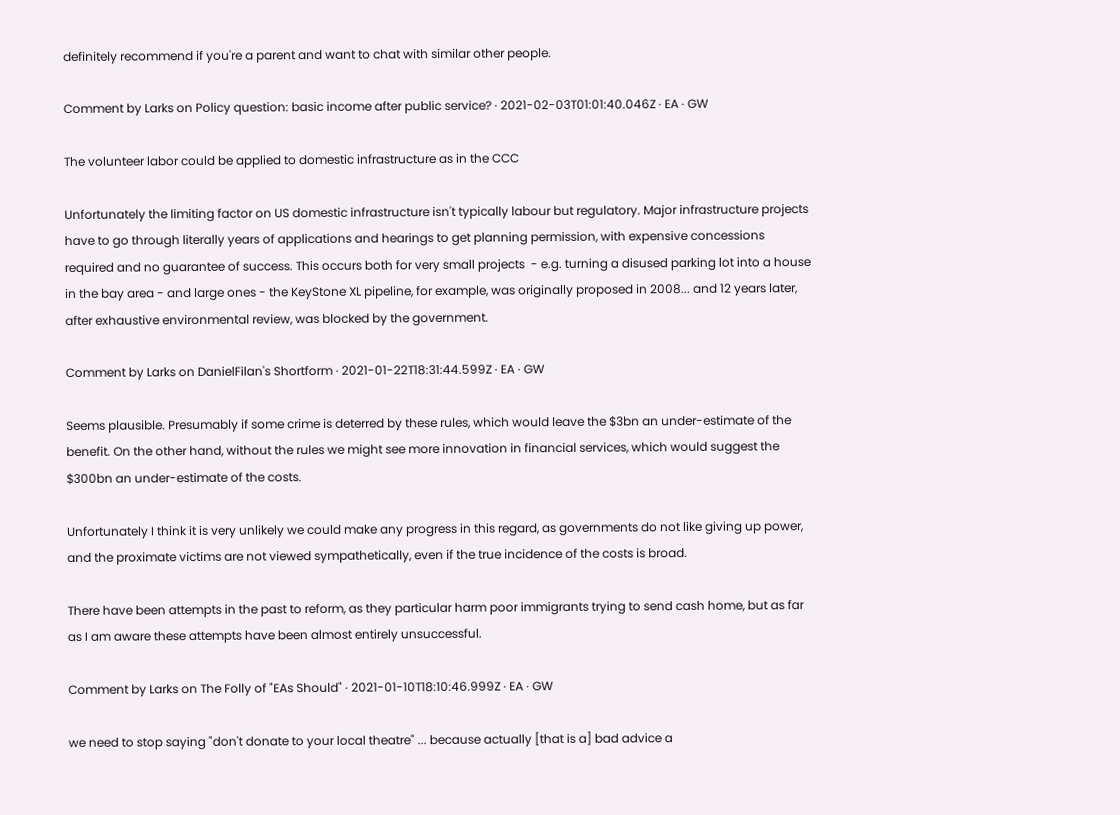definitely recommend if you're a parent and want to chat with similar other people.

Comment by Larks on Policy question: basic income after public service? · 2021-02-03T01:01:40.046Z · EA · GW

The volunteer labor could be applied to domestic infrastructure as in the CCC

Unfortunately the limiting factor on US domestic infrastructure isn't typically labour but regulatory. Major infrastructure projects have to go through literally years of applications and hearings to get planning permission, with expensive concessions required and no guarantee of success. This occurs both for very small projects  - e.g. turning a disused parking lot into a house in the bay area - and large ones - the KeyStone XL pipeline, for example, was originally proposed in 2008... and 12 years later, after exhaustive environmental review, was blocked by the government.

Comment by Larks on DanielFilan's Shortform · 2021-01-22T18:31:44.599Z · EA · GW

Seems plausible. Presumably if some crime is deterred by these rules, which would leave the $3bn an under-estimate of the benefit. On the other hand, without the rules we might see more innovation in financial services, which would suggest the $300bn an under-estimate of the costs.

Unfortunately I think it is very unlikely we could make any progress in this regard, as governments do not like giving up power, and the proximate victims are not viewed sympathetically, even if the true incidence of the costs is broad.

There have been attempts in the past to reform, as they particular harm poor immigrants trying to send cash home, but as far as I am aware these attempts have been almost entirely unsuccessful.

Comment by Larks on The Folly of "EAs Should" · 2021-01-10T18:10:46.999Z · EA · GW

we need to stop saying "don't donate to your local theatre" ... because actually [that is a] bad advice a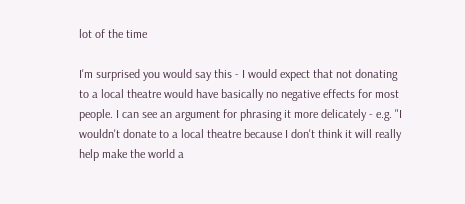lot of the time

I'm surprised you would say this - I would expect that not donating to a local theatre would have basically no negative effects for most people. I can see an argument for phrasing it more delicately - e.g. "I wouldn't donate to a local theatre because I don't think it will really help make the world a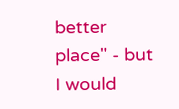better place" - but I would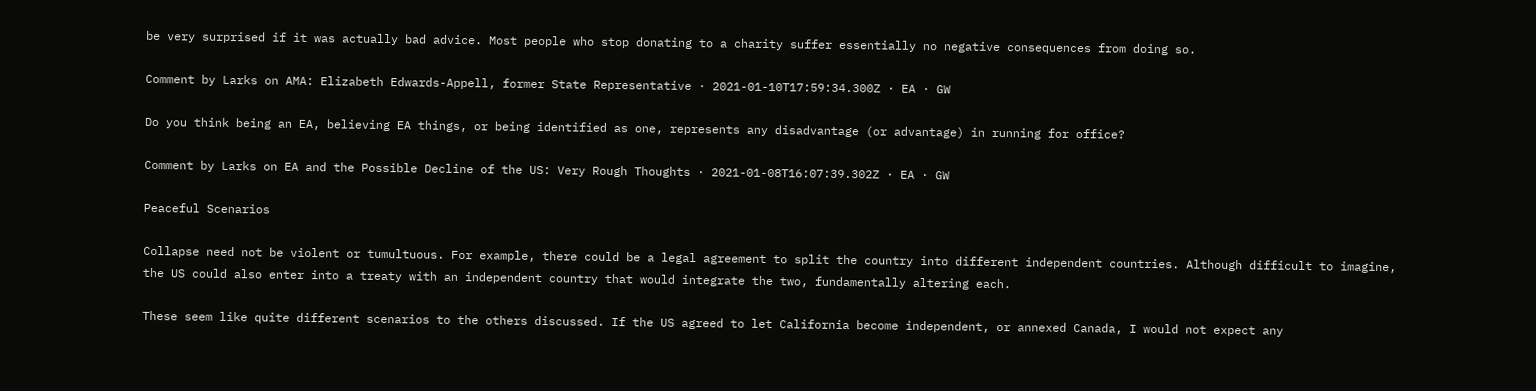be very surprised if it was actually bad advice. Most people who stop donating to a charity suffer essentially no negative consequences from doing so.

Comment by Larks on AMA: Elizabeth Edwards-Appell, former State Representative · 2021-01-10T17:59:34.300Z · EA · GW

Do you think being an EA, believing EA things, or being identified as one, represents any disadvantage (or advantage) in running for office?

Comment by Larks on EA and the Possible Decline of the US: Very Rough Thoughts · 2021-01-08T16:07:39.302Z · EA · GW

Peaceful Scenarios

Collapse need not be violent or tumultuous. For example, there could be a legal agreement to split the country into different independent countries. Although difficult to imagine, the US could also enter into a treaty with an independent country that would integrate the two, fundamentally altering each.

These seem like quite different scenarios to the others discussed. If the US agreed to let California become independent, or annexed Canada, I would not expect any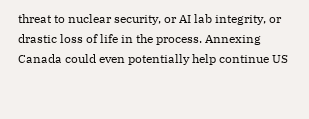threat to nuclear security, or AI lab integrity, or drastic loss of life in the process. Annexing Canada could even potentially help continue US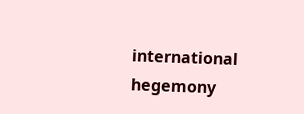international hegemony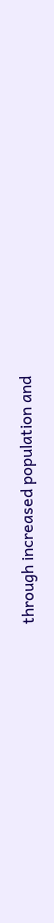through increased population and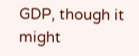GDP, though it might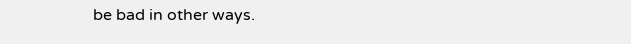be bad in other ways.